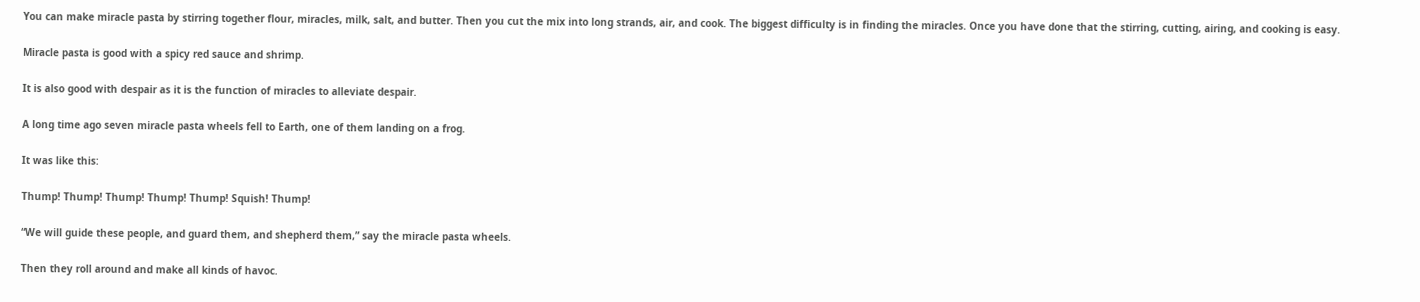You can make miracle pasta by stirring together flour, miracles, milk, salt, and butter. Then you cut the mix into long strands, air, and cook. The biggest difficulty is in finding the miracles. Once you have done that the stirring, cutting, airing, and cooking is easy.

Miracle pasta is good with a spicy red sauce and shrimp.

It is also good with despair as it is the function of miracles to alleviate despair.

A long time ago seven miracle pasta wheels fell to Earth, one of them landing on a frog.

It was like this:

Thump! Thump! Thump! Thump! Thump! Squish! Thump!

“We will guide these people, and guard them, and shepherd them,” say the miracle pasta wheels.

Then they roll around and make all kinds of havoc.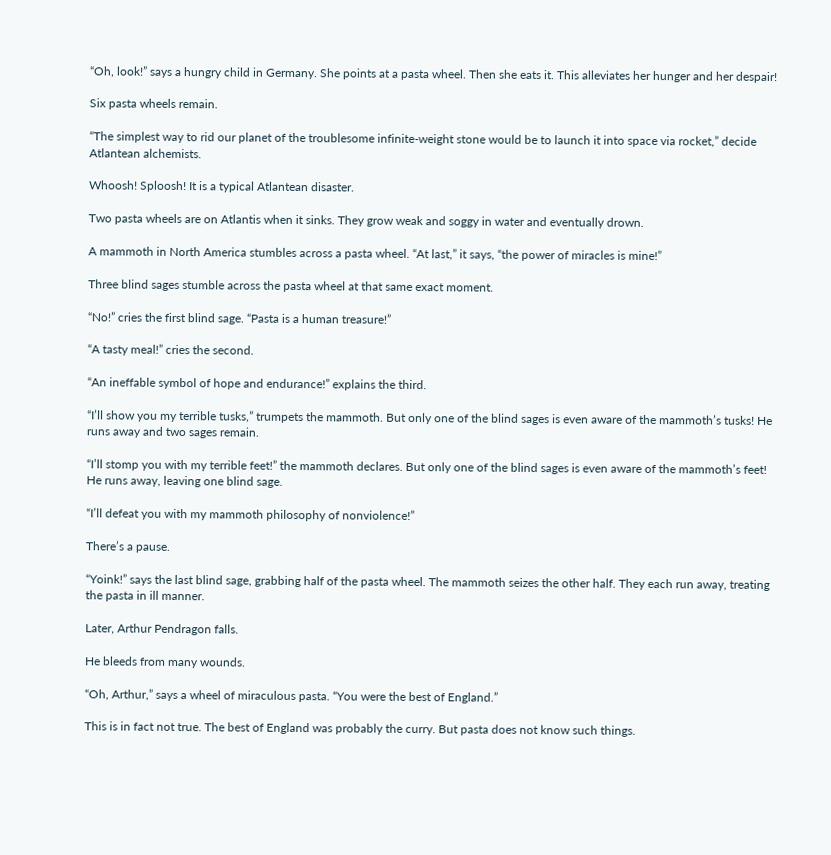“Oh, look!” says a hungry child in Germany. She points at a pasta wheel. Then she eats it. This alleviates her hunger and her despair!

Six pasta wheels remain.

“The simplest way to rid our planet of the troublesome infinite-weight stone would be to launch it into space via rocket,” decide Atlantean alchemists.

Whoosh! Sploosh! It is a typical Atlantean disaster.

Two pasta wheels are on Atlantis when it sinks. They grow weak and soggy in water and eventually drown.

A mammoth in North America stumbles across a pasta wheel. “At last,” it says, “the power of miracles is mine!”

Three blind sages stumble across the pasta wheel at that same exact moment.

“No!” cries the first blind sage. “Pasta is a human treasure!”

“A tasty meal!” cries the second.

“An ineffable symbol of hope and endurance!” explains the third.

“I’ll show you my terrible tusks,” trumpets the mammoth. But only one of the blind sages is even aware of the mammoth’s tusks! He runs away and two sages remain.

“I’ll stomp you with my terrible feet!” the mammoth declares. But only one of the blind sages is even aware of the mammoth’s feet! He runs away, leaving one blind sage.

“I’ll defeat you with my mammoth philosophy of nonviolence!”

There’s a pause.

“Yoink!” says the last blind sage, grabbing half of the pasta wheel. The mammoth seizes the other half. They each run away, treating the pasta in ill manner.

Later, Arthur Pendragon falls.

He bleeds from many wounds.

“Oh, Arthur,” says a wheel of miraculous pasta. “You were the best of England.”

This is in fact not true. The best of England was probably the curry. But pasta does not know such things.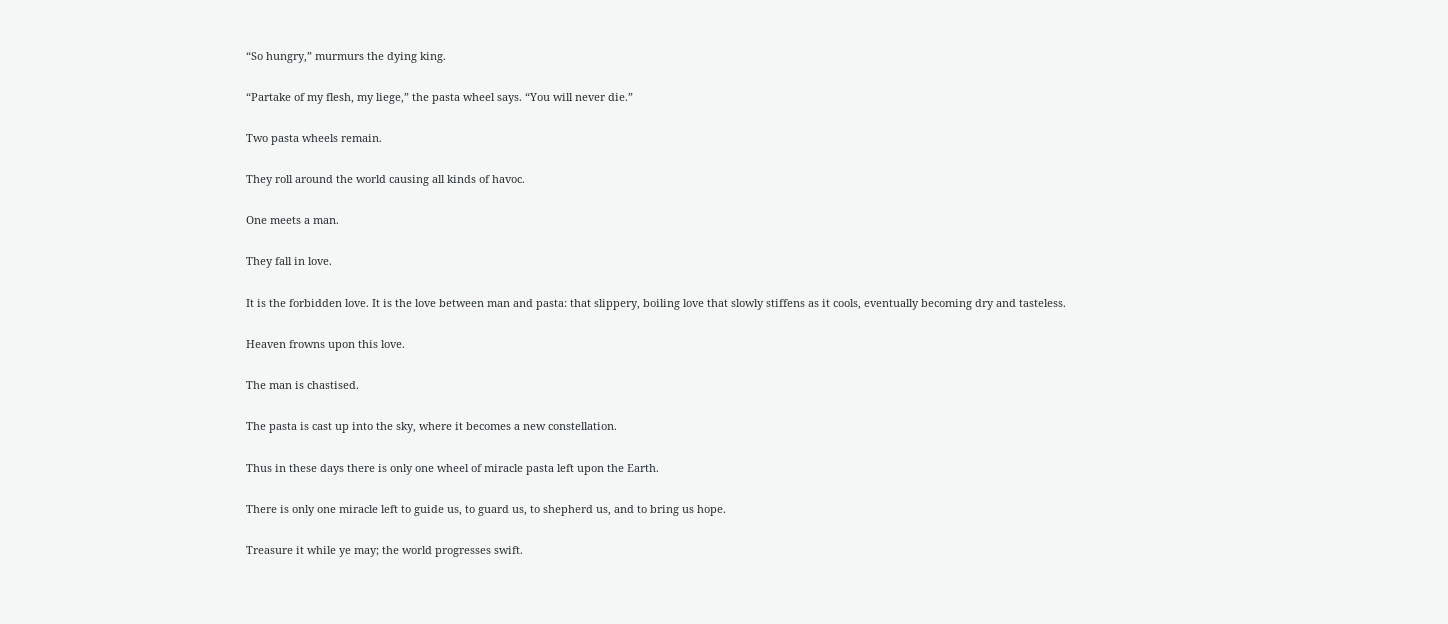“So hungry,” murmurs the dying king.

“Partake of my flesh, my liege,” the pasta wheel says. “You will never die.”

Two pasta wheels remain.

They roll around the world causing all kinds of havoc.

One meets a man.

They fall in love.

It is the forbidden love. It is the love between man and pasta: that slippery, boiling love that slowly stiffens as it cools, eventually becoming dry and tasteless.

Heaven frowns upon this love.

The man is chastised.

The pasta is cast up into the sky, where it becomes a new constellation.

Thus in these days there is only one wheel of miracle pasta left upon the Earth.

There is only one miracle left to guide us, to guard us, to shepherd us, and to bring us hope.

Treasure it while ye may; the world progresses swift.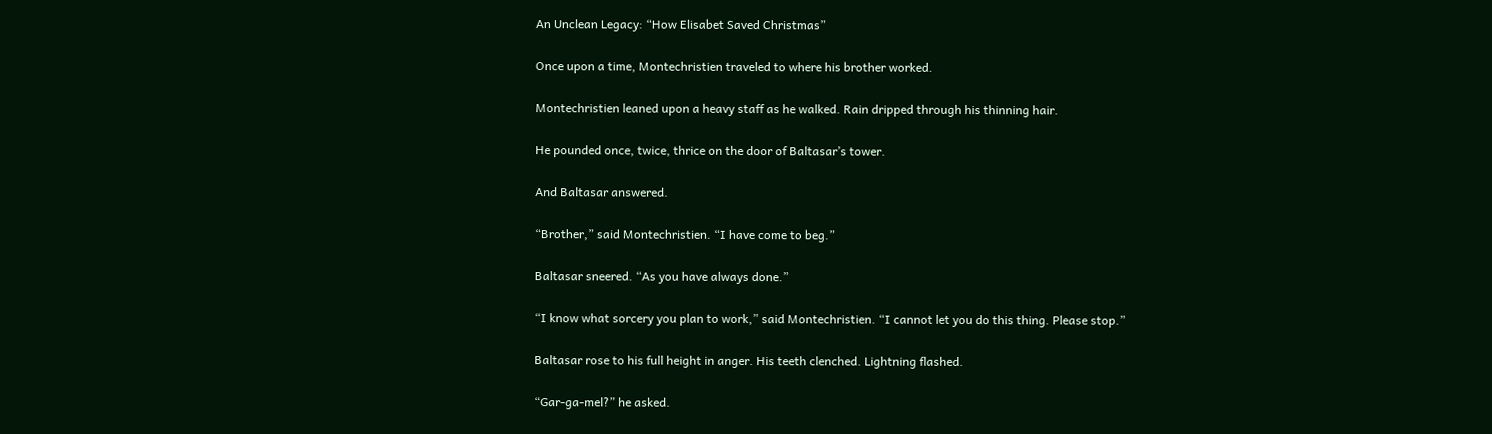An Unclean Legacy: “How Elisabet Saved Christmas”

Once upon a time, Montechristien traveled to where his brother worked.

Montechristien leaned upon a heavy staff as he walked. Rain dripped through his thinning hair.

He pounded once, twice, thrice on the door of Baltasar’s tower.

And Baltasar answered.

“Brother,” said Montechristien. “I have come to beg.”

Baltasar sneered. “As you have always done.”

“I know what sorcery you plan to work,” said Montechristien. “I cannot let you do this thing. Please stop.”

Baltasar rose to his full height in anger. His teeth clenched. Lightning flashed.

“Gar-ga-mel?” he asked.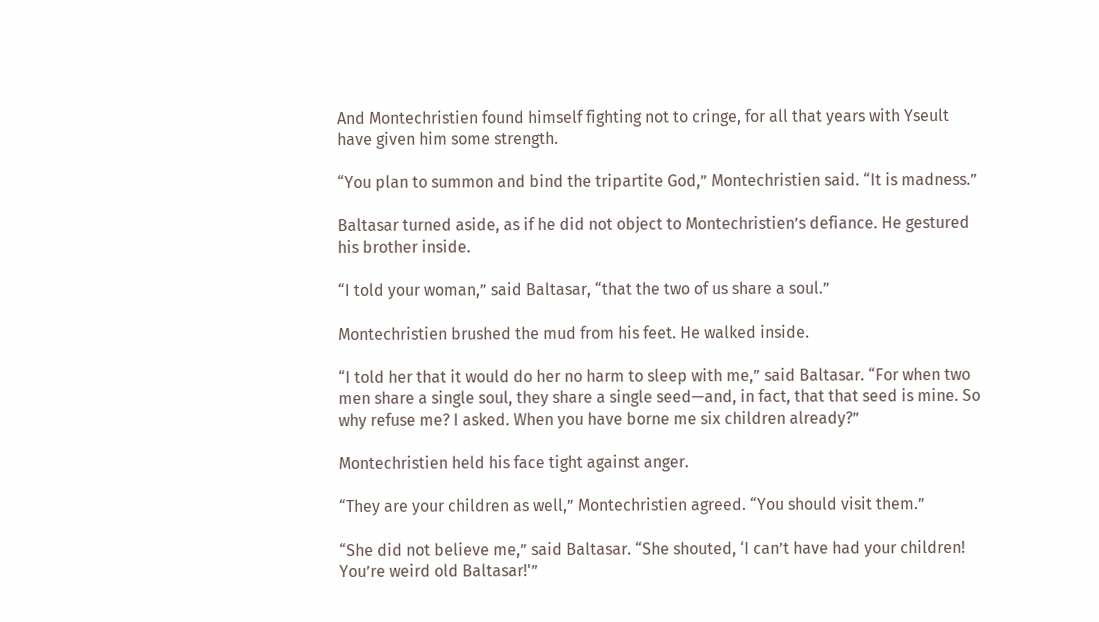And Montechristien found himself fighting not to cringe, for all that years with Yseult have given him some strength.

“You plan to summon and bind the tripartite God,” Montechristien said. “It is madness.”

Baltasar turned aside, as if he did not object to Montechristien’s defiance. He gestured his brother inside.

“I told your woman,” said Baltasar, “that the two of us share a soul.”

Montechristien brushed the mud from his feet. He walked inside.

“I told her that it would do her no harm to sleep with me,” said Baltasar. “For when two men share a single soul, they share a single seed—and, in fact, that that seed is mine. So why refuse me? I asked. When you have borne me six children already?”

Montechristien held his face tight against anger.

“They are your children as well,” Montechristien agreed. “You should visit them.”

“She did not believe me,” said Baltasar. “She shouted, ‘I can’t have had your children! You’re weird old Baltasar!'”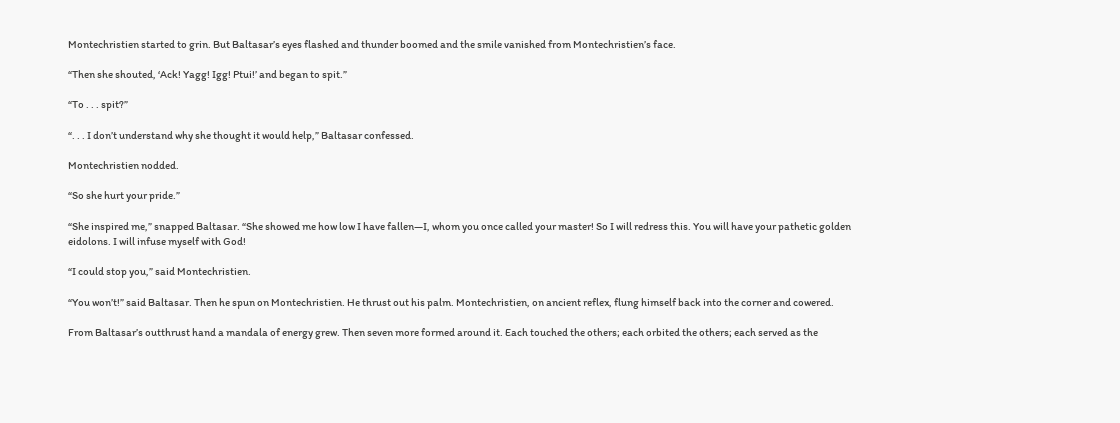Montechristien started to grin. But Baltasar’s eyes flashed and thunder boomed and the smile vanished from Montechristien’s face.

“Then she shouted, ‘Ack! Yagg! Igg! Ptui!’ and began to spit.”

“To . . . spit?”

“. . . I don’t understand why she thought it would help,” Baltasar confessed.

Montechristien nodded.

“So she hurt your pride.”

“She inspired me,” snapped Baltasar. “She showed me how low I have fallen—I, whom you once called your master! So I will redress this. You will have your pathetic golden eidolons. I will infuse myself with God!

“I could stop you,” said Montechristien.

“You won’t!” said Baltasar. Then he spun on Montechristien. He thrust out his palm. Montechristien, on ancient reflex, flung himself back into the corner and cowered.

From Baltasar’s outthrust hand a mandala of energy grew. Then seven more formed around it. Each touched the others; each orbited the others; each served as the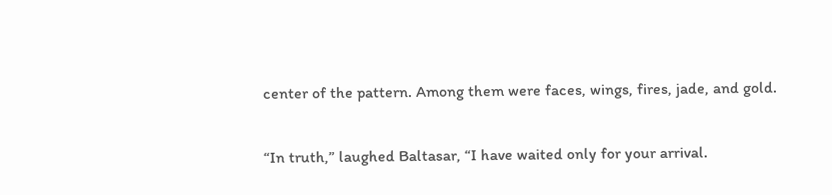center of the pattern. Among them were faces, wings, fires, jade, and gold.

“In truth,” laughed Baltasar, “I have waited only for your arrival.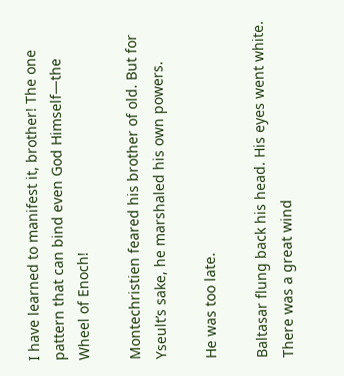I have learned to manifest it, brother! The one pattern that can bind even God Himself—the Wheel of Enoch!

Montechristien feared his brother of old. But for Yseult’s sake, he marshaled his own powers.

He was too late.

Baltasar flung back his head. His eyes went white. There was a great wind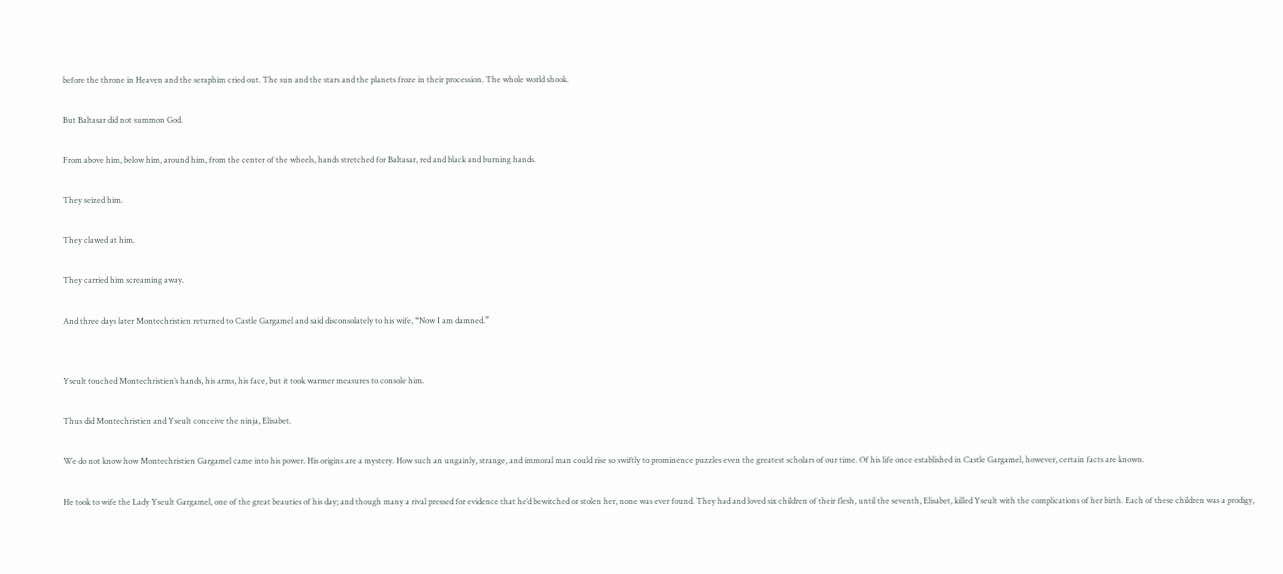before the throne in Heaven and the seraphim cried out. The sun and the stars and the planets froze in their procession. The whole world shook.

But Baltasar did not summon God.

From above him, below him, around him, from the center of the wheels, hands stretched for Baltasar, red and black and burning hands.

They seized him.

They clawed at him.

They carried him screaming away.

And three days later Montechristien returned to Castle Gargamel and said disconsolately to his wife, “Now I am damned.”


Yseult touched Montechristien’s hands, his arms, his face, but it took warmer measures to console him.

Thus did Montechristien and Yseult conceive the ninja, Elisabet.

We do not know how Montechristien Gargamel came into his power. His origins are a mystery. How such an ungainly, strange, and immoral man could rise so swiftly to prominence puzzles even the greatest scholars of our time. Of his life once established in Castle Gargamel, however, certain facts are known.

He took to wife the Lady Yseult Gargamel, one of the great beauties of his day; and though many a rival pressed for evidence that he’d bewitched or stolen her, none was ever found. They had and loved six children of their flesh, until the seventh, Elisabet, killed Yseult with the complications of her birth. Each of these children was a prodigy,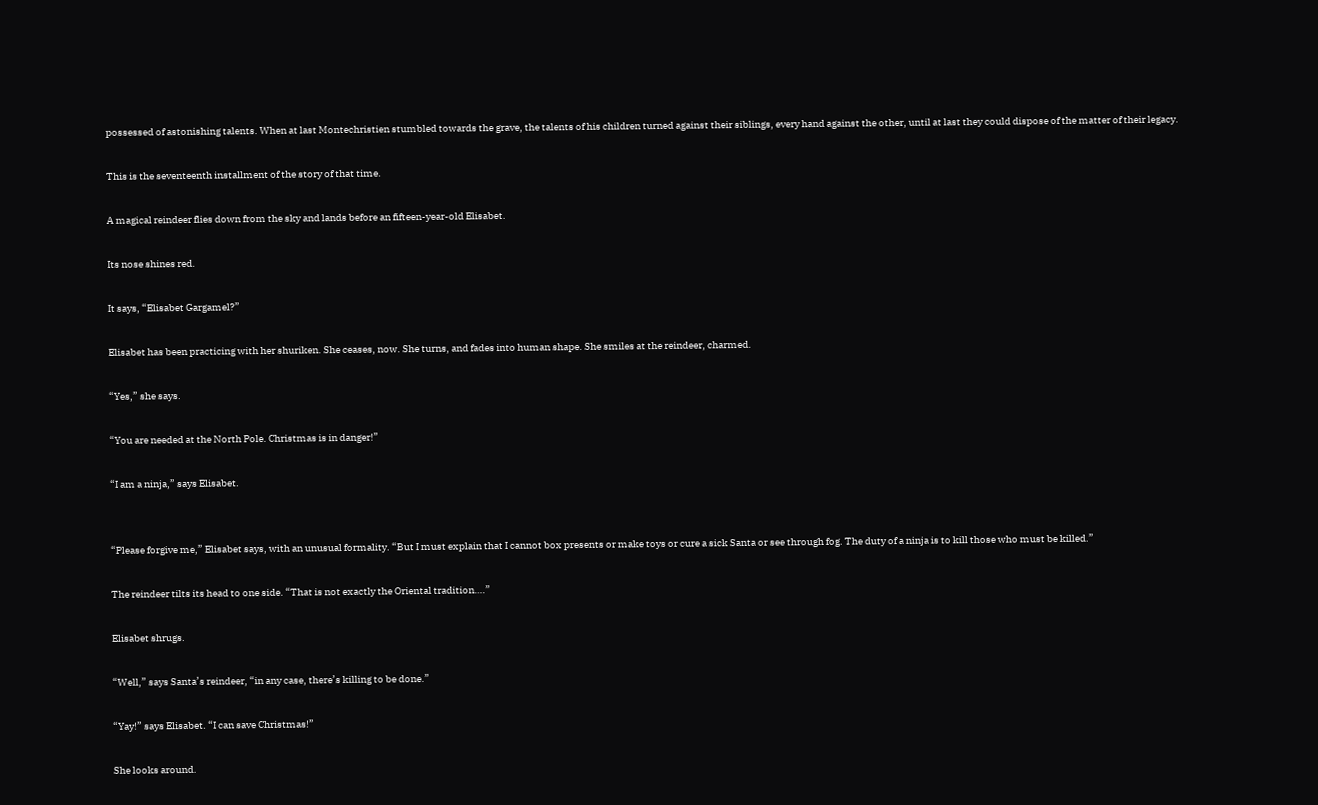possessed of astonishing talents. When at last Montechristien stumbled towards the grave, the talents of his children turned against their siblings, every hand against the other, until at last they could dispose of the matter of their legacy.

This is the seventeenth installment of the story of that time.

A magical reindeer flies down from the sky and lands before an fifteen-year-old Elisabet.

Its nose shines red.

It says, “Elisabet Gargamel?”

Elisabet has been practicing with her shuriken. She ceases, now. She turns, and fades into human shape. She smiles at the reindeer, charmed.

“Yes,” she says.

“You are needed at the North Pole. Christmas is in danger!”

“I am a ninja,” says Elisabet.


“Please forgive me,” Elisabet says, with an unusual formality. “But I must explain that I cannot box presents or make toys or cure a sick Santa or see through fog. The duty of a ninja is to kill those who must be killed.”

The reindeer tilts its head to one side. “That is not exactly the Oriental tradition….”

Elisabet shrugs.

“Well,” says Santa’s reindeer, “in any case, there’s killing to be done.”

“Yay!” says Elisabet. “I can save Christmas!”

She looks around.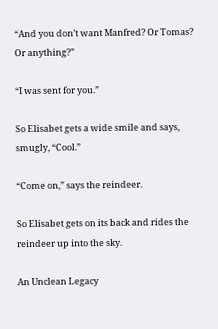“And you don’t want Manfred? Or Tomas? Or anything?”

“I was sent for you.”

So Elisabet gets a wide smile and says, smugly, “Cool.”

“Come on,” says the reindeer.

So Elisabet gets on its back and rides the reindeer up into the sky.

An Unclean Legacy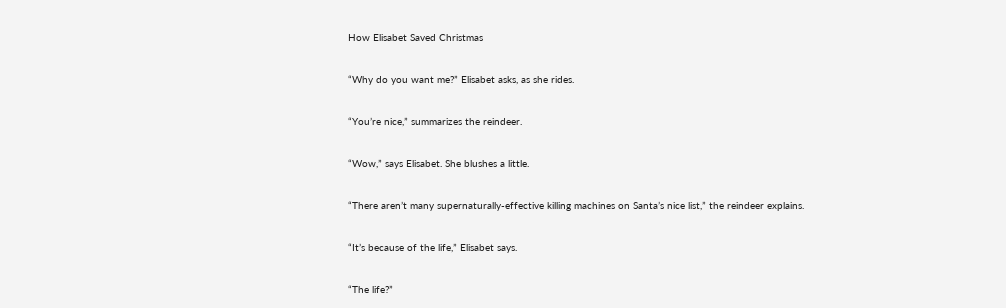How Elisabet Saved Christmas

“Why do you want me?” Elisabet asks, as she rides.

“You’re nice,” summarizes the reindeer.

“Wow,” says Elisabet. She blushes a little.

“There aren’t many supernaturally-effective killing machines on Santa’s nice list,” the reindeer explains.

“It’s because of the life,” Elisabet says.

“The life?”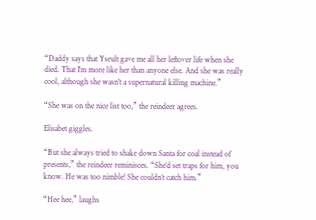“Daddy says that Yseult gave me all her leftover life when she died. That I’m more like her than anyone else. And she was really cool, although she wasn’t a supernatural killing machine.”

“She was on the nice list too,” the reindeer agrees.

Elisabet giggles.

“But she always tried to shake down Santa for coal instead of presents,” the reindeer reminisces. “She’d set traps for him, you know. He was too nimble! She couldn’t catch him.”

“Hee hee,” laughs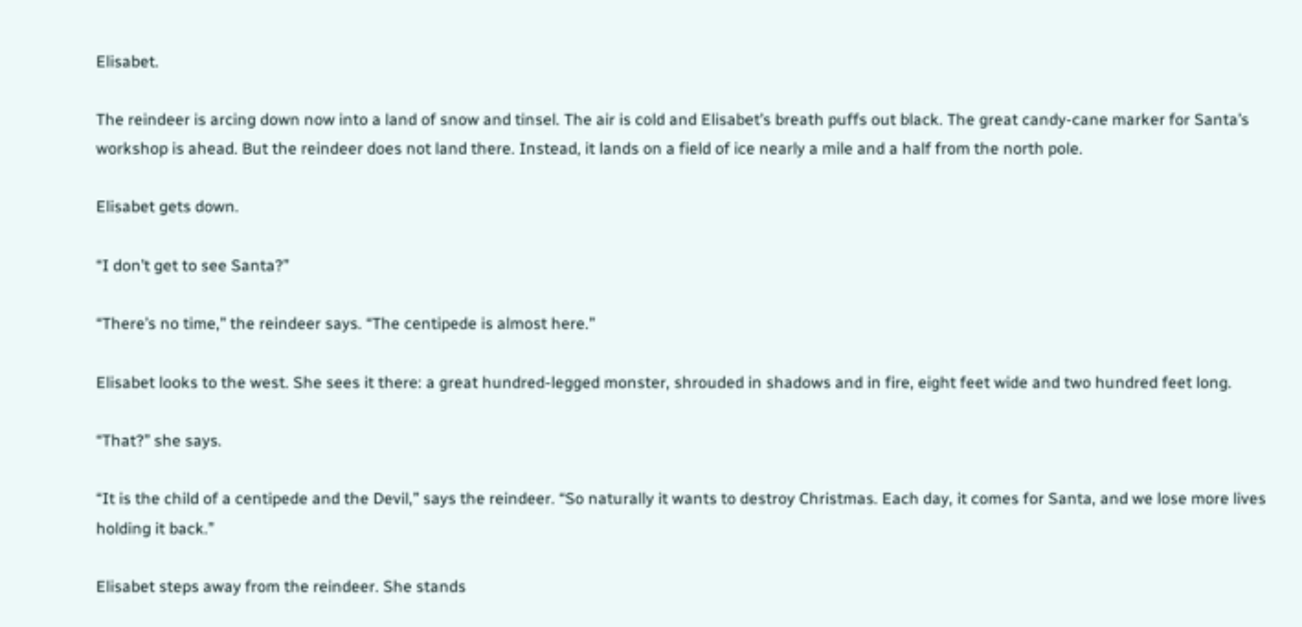Elisabet.

The reindeer is arcing down now into a land of snow and tinsel. The air is cold and Elisabet’s breath puffs out black. The great candy-cane marker for Santa’s workshop is ahead. But the reindeer does not land there. Instead, it lands on a field of ice nearly a mile and a half from the north pole.

Elisabet gets down.

“I don’t get to see Santa?”

“There’s no time,” the reindeer says. “The centipede is almost here.”

Elisabet looks to the west. She sees it there: a great hundred-legged monster, shrouded in shadows and in fire, eight feet wide and two hundred feet long.

“That?” she says.

“It is the child of a centipede and the Devil,” says the reindeer. “So naturally it wants to destroy Christmas. Each day, it comes for Santa, and we lose more lives holding it back.”

Elisabet steps away from the reindeer. She stands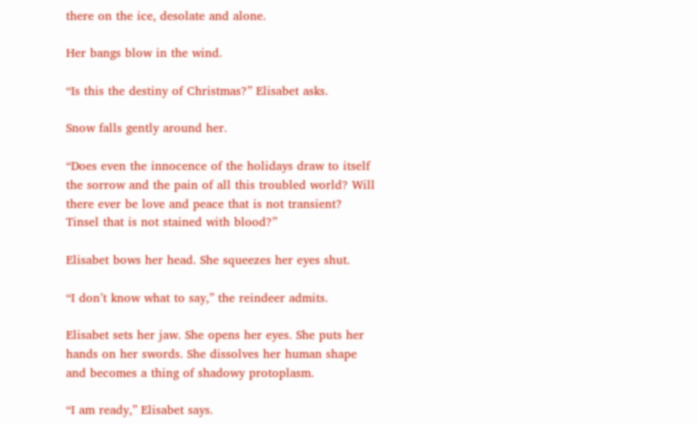there on the ice, desolate and alone.

Her bangs blow in the wind.

“Is this the destiny of Christmas?” Elisabet asks.

Snow falls gently around her.

“Does even the innocence of the holidays draw to itself the sorrow and the pain of all this troubled world? Will there ever be love and peace that is not transient? Tinsel that is not stained with blood?”

Elisabet bows her head. She squeezes her eyes shut.

“I don’t know what to say,” the reindeer admits.

Elisabet sets her jaw. She opens her eyes. She puts her hands on her swords. She dissolves her human shape and becomes a thing of shadowy protoplasm.

“I am ready,” Elisabet says.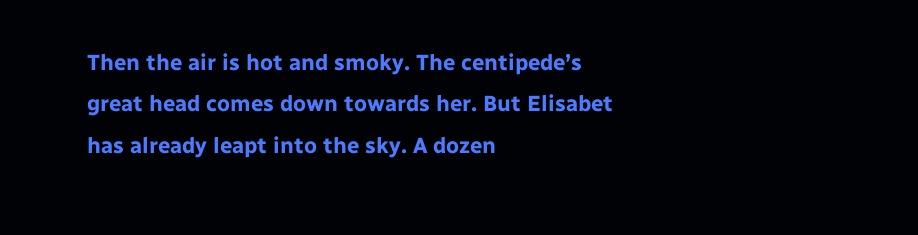Then the air is hot and smoky. The centipede’s great head comes down towards her. But Elisabet has already leapt into the sky. A dozen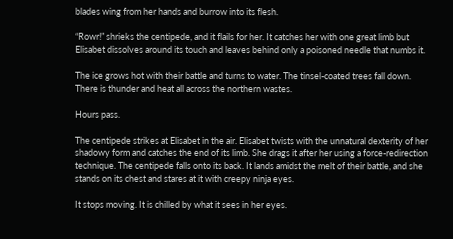blades wing from her hands and burrow into its flesh.

“Rowr!” shrieks the centipede, and it flails for her. It catches her with one great limb but Elisabet dissolves around its touch and leaves behind only a poisoned needle that numbs it.

The ice grows hot with their battle and turns to water. The tinsel-coated trees fall down. There is thunder and heat all across the northern wastes.

Hours pass.

The centipede strikes at Elisabet in the air. Elisabet twists with the unnatural dexterity of her shadowy form and catches the end of its limb. She drags it after her using a force-redirection technique. The centipede falls onto its back. It lands amidst the melt of their battle, and she stands on its chest and stares at it with creepy ninja eyes.

It stops moving. It is chilled by what it sees in her eyes.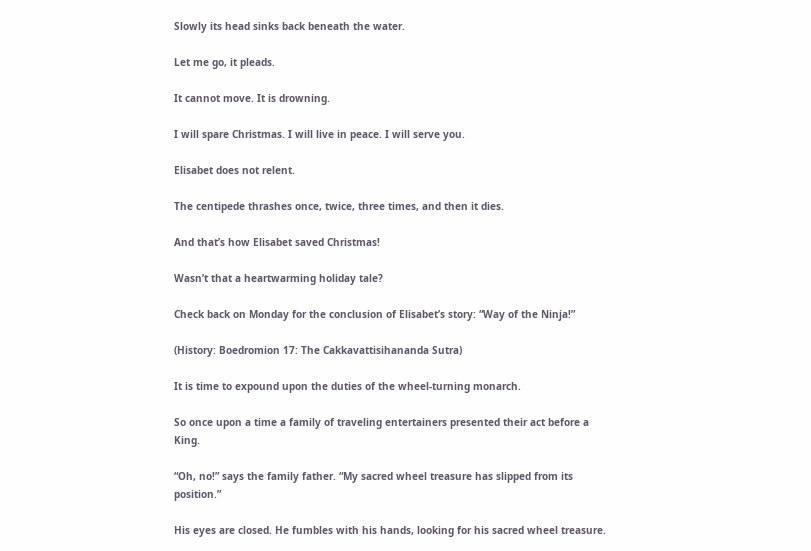Slowly its head sinks back beneath the water.

Let me go, it pleads.

It cannot move. It is drowning.

I will spare Christmas. I will live in peace. I will serve you.

Elisabet does not relent.

The centipede thrashes once, twice, three times, and then it dies.

And that’s how Elisabet saved Christmas!

Wasn’t that a heartwarming holiday tale?

Check back on Monday for the conclusion of Elisabet’s story: “Way of the Ninja!”

(History: Boedromion 17: The Cakkavattisihananda Sutra)

It is time to expound upon the duties of the wheel-turning monarch.

So once upon a time a family of traveling entertainers presented their act before a King.

“Oh, no!” says the family father. “My sacred wheel treasure has slipped from its position.”

His eyes are closed. He fumbles with his hands, looking for his sacred wheel treasure.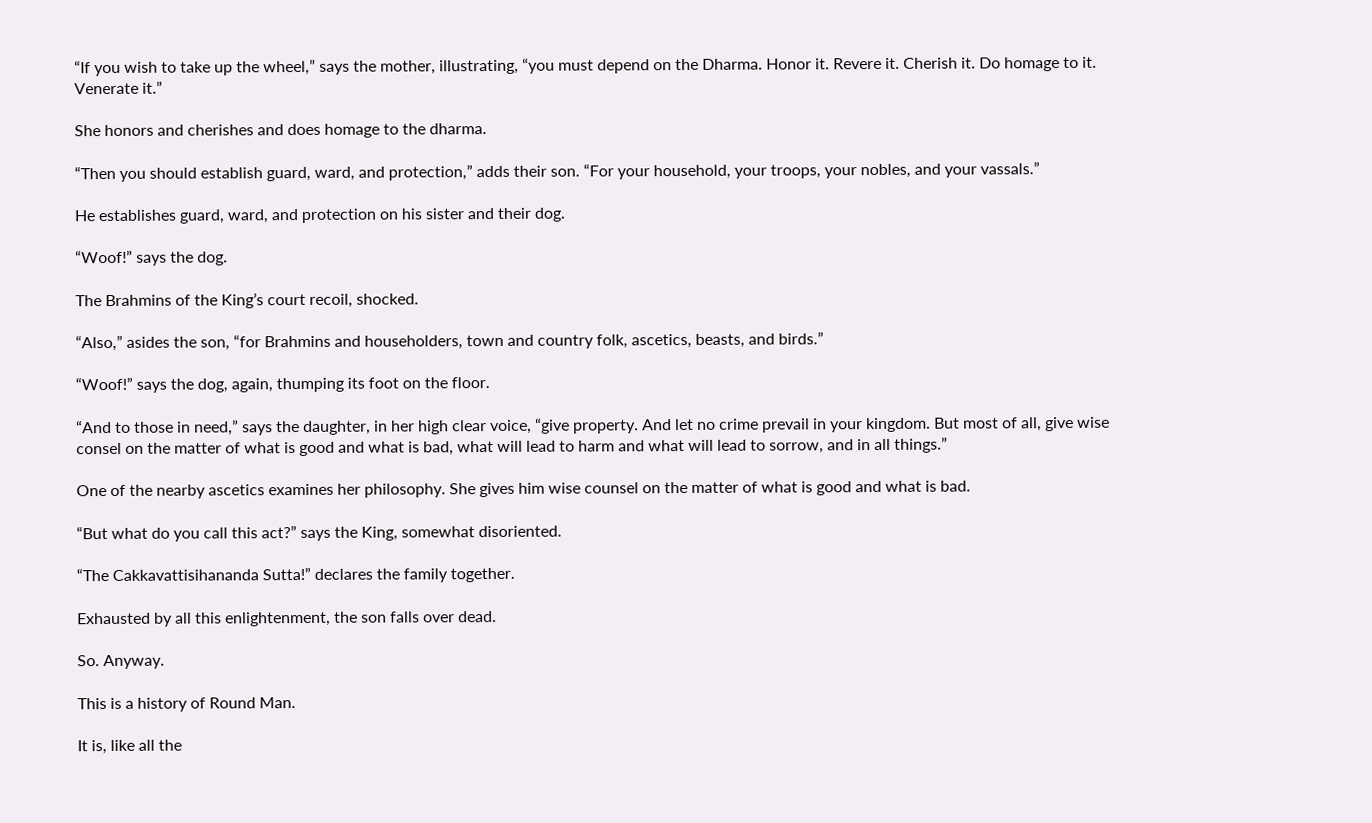“If you wish to take up the wheel,” says the mother, illustrating, “you must depend on the Dharma. Honor it. Revere it. Cherish it. Do homage to it. Venerate it.”

She honors and cherishes and does homage to the dharma.

“Then you should establish guard, ward, and protection,” adds their son. “For your household, your troops, your nobles, and your vassals.”

He establishes guard, ward, and protection on his sister and their dog.

“Woof!” says the dog.

The Brahmins of the King’s court recoil, shocked.

“Also,” asides the son, “for Brahmins and householders, town and country folk, ascetics, beasts, and birds.”

“Woof!” says the dog, again, thumping its foot on the floor.

“And to those in need,” says the daughter, in her high clear voice, “give property. And let no crime prevail in your kingdom. But most of all, give wise consel on the matter of what is good and what is bad, what will lead to harm and what will lead to sorrow, and in all things.”

One of the nearby ascetics examines her philosophy. She gives him wise counsel on the matter of what is good and what is bad.

“But what do you call this act?” says the King, somewhat disoriented.

“The Cakkavattisihananda Sutta!” declares the family together.

Exhausted by all this enlightenment, the son falls over dead.

So. Anyway.

This is a history of Round Man.

It is, like all the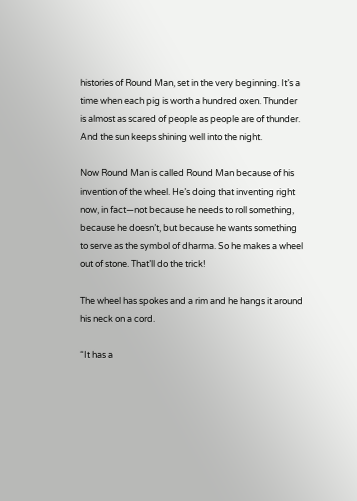histories of Round Man, set in the very beginning. It’s a time when each pig is worth a hundred oxen. Thunder is almost as scared of people as people are of thunder. And the sun keeps shining well into the night.

Now Round Man is called Round Man because of his invention of the wheel. He’s doing that inventing right now, in fact—not because he needs to roll something, because he doesn’t, but because he wants something to serve as the symbol of dharma. So he makes a wheel out of stone. That’ll do the trick!

The wheel has spokes and a rim and he hangs it around his neck on a cord.

“It has a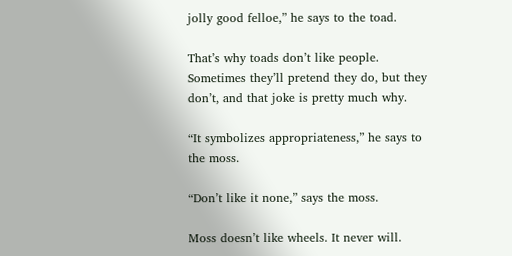jolly good felloe,” he says to the toad.

That’s why toads don’t like people. Sometimes they’ll pretend they do, but they don’t, and that joke is pretty much why.

“It symbolizes appropriateness,” he says to the moss.

“Don’t like it none,” says the moss.

Moss doesn’t like wheels. It never will.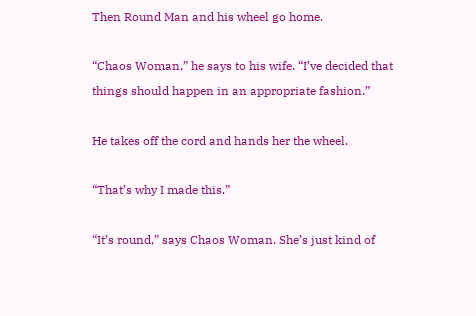Then Round Man and his wheel go home.

“Chaos Woman,” he says to his wife. “I’ve decided that things should happen in an appropriate fashion.”

He takes off the cord and hands her the wheel.

“That’s why I made this.”

“It’s round,” says Chaos Woman. She’s just kind of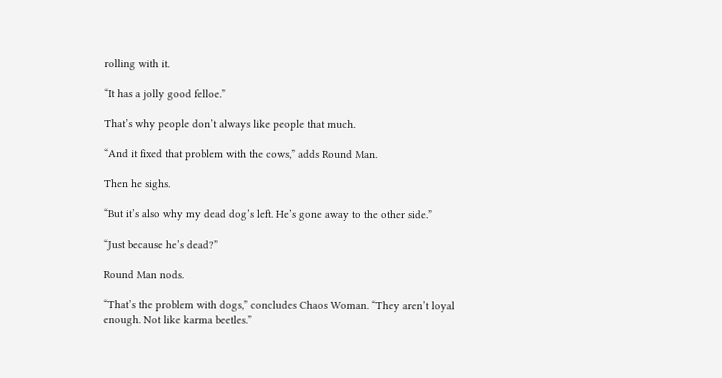rolling with it.

“It has a jolly good felloe.”

That’s why people don’t always like people that much.

“And it fixed that problem with the cows,” adds Round Man.

Then he sighs.

“But it’s also why my dead dog’s left. He’s gone away to the other side.”

“Just because he’s dead?”

Round Man nods.

“That’s the problem with dogs,” concludes Chaos Woman. “They aren’t loyal enough. Not like karma beetles.”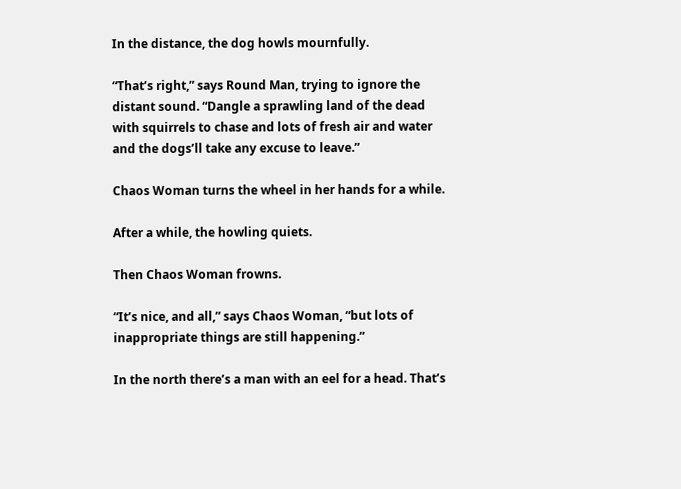In the distance, the dog howls mournfully.

“That’s right,” says Round Man, trying to ignore the distant sound. “Dangle a sprawling land of the dead with squirrels to chase and lots of fresh air and water and the dogs’ll take any excuse to leave.”

Chaos Woman turns the wheel in her hands for a while.

After a while, the howling quiets.

Then Chaos Woman frowns.

“It’s nice, and all,” says Chaos Woman, “but lots of inappropriate things are still happening.”

In the north there’s a man with an eel for a head. That’s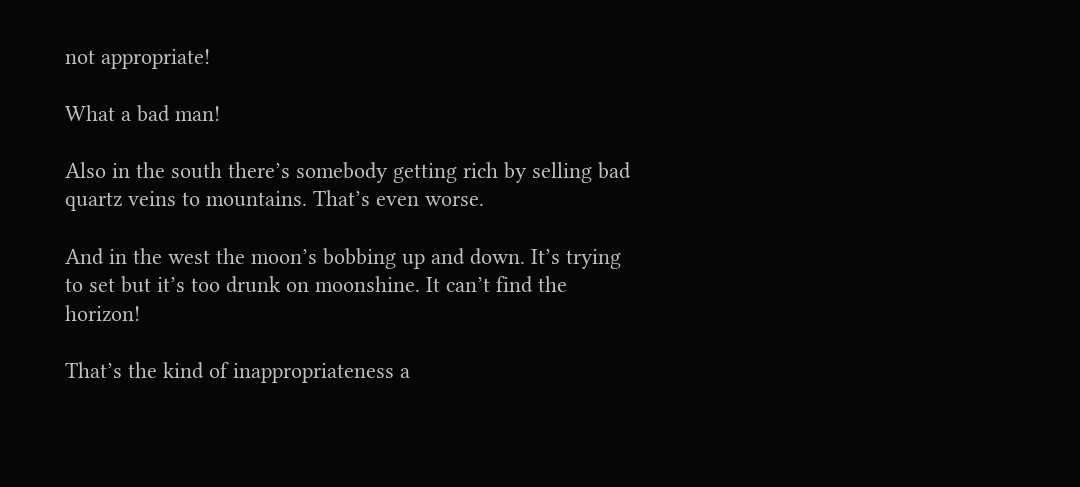not appropriate!

What a bad man!

Also in the south there’s somebody getting rich by selling bad quartz veins to mountains. That’s even worse.

And in the west the moon’s bobbing up and down. It’s trying to set but it’s too drunk on moonshine. It can’t find the horizon!

That’s the kind of inappropriateness a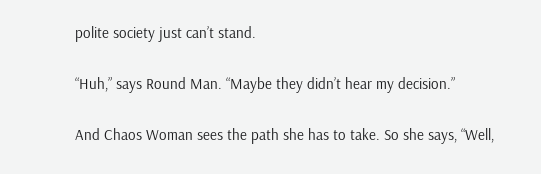polite society just can’t stand.

“Huh,” says Round Man. “Maybe they didn’t hear my decision.”

And Chaos Woman sees the path she has to take. So she says, “Well,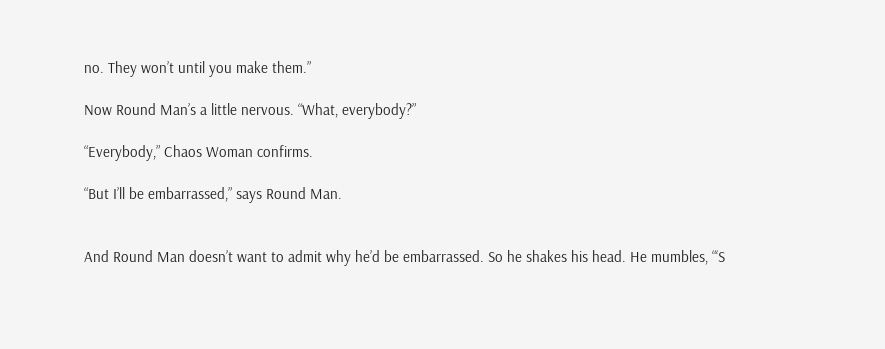no. They won’t until you make them.”

Now Round Man’s a little nervous. “What, everybody?”

“Everybody,” Chaos Woman confirms.

“But I’ll be embarrassed,” says Round Man.


And Round Man doesn’t want to admit why he’d be embarrassed. So he shakes his head. He mumbles, “‘S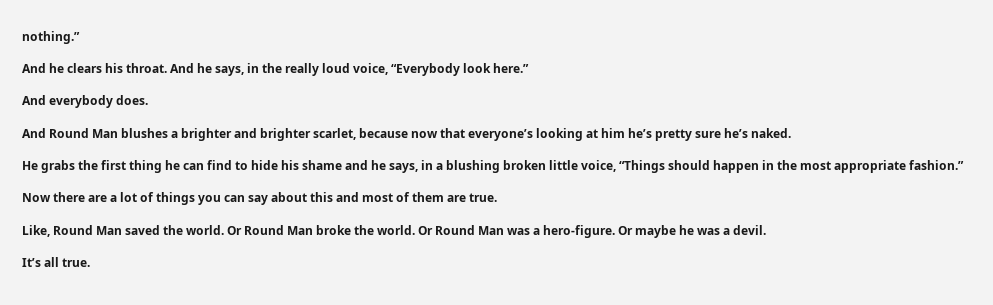nothing.”

And he clears his throat. And he says, in the really loud voice, “Everybody look here.”

And everybody does.

And Round Man blushes a brighter and brighter scarlet, because now that everyone’s looking at him he’s pretty sure he’s naked.

He grabs the first thing he can find to hide his shame and he says, in a blushing broken little voice, “Things should happen in the most appropriate fashion.”

Now there are a lot of things you can say about this and most of them are true.

Like, Round Man saved the world. Or Round Man broke the world. Or Round Man was a hero-figure. Or maybe he was a devil.

It’s all true.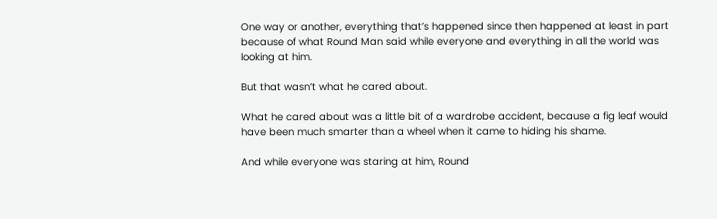One way or another, everything that’s happened since then happened at least in part because of what Round Man said while everyone and everything in all the world was looking at him.

But that wasn’t what he cared about.

What he cared about was a little bit of a wardrobe accident, because a fig leaf would have been much smarter than a wheel when it came to hiding his shame.

And while everyone was staring at him, Round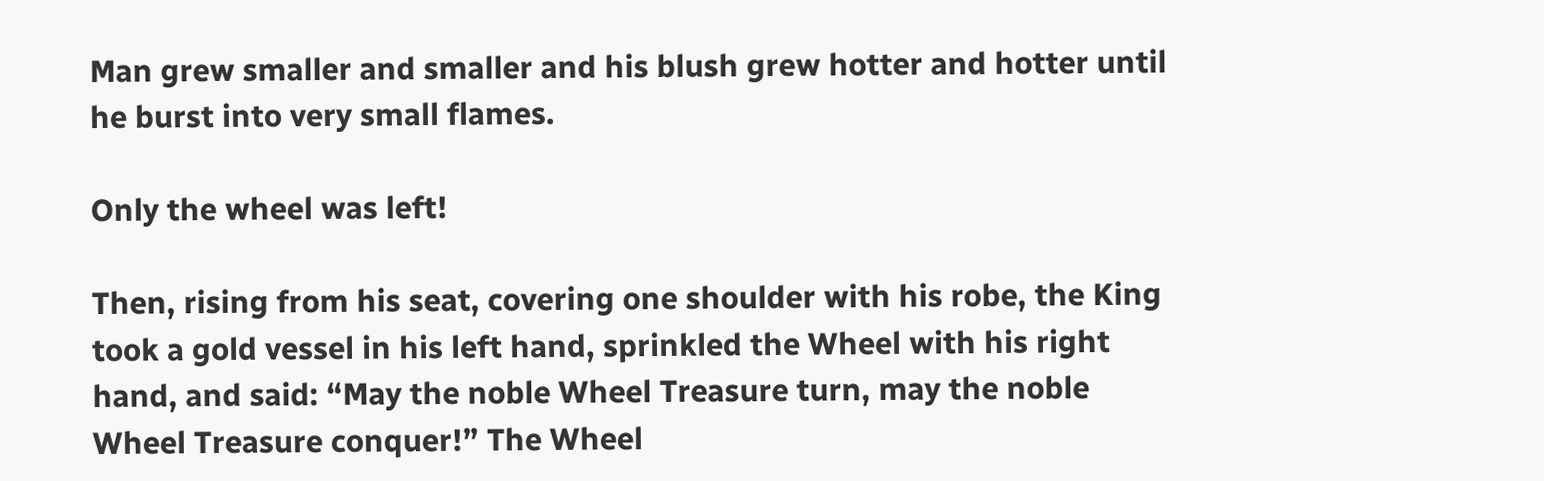Man grew smaller and smaller and his blush grew hotter and hotter until he burst into very small flames.

Only the wheel was left!

Then, rising from his seat, covering one shoulder with his robe, the King took a gold vessel in his left hand, sprinkled the Wheel with his right hand, and said: “May the noble Wheel Treasure turn, may the noble Wheel Treasure conquer!” The Wheel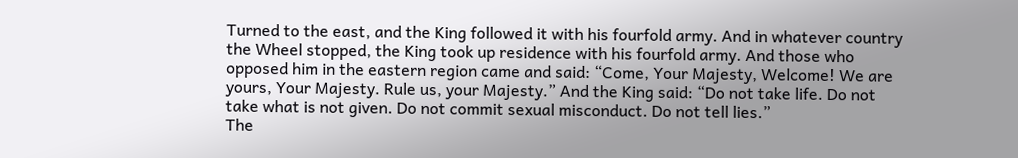Turned to the east, and the King followed it with his fourfold army. And in whatever country the Wheel stopped, the King took up residence with his fourfold army. And those who opposed him in the eastern region came and said: “Come, Your Majesty, Welcome! We are yours, Your Majesty. Rule us, your Majesty.” And the King said: “Do not take life. Do not take what is not given. Do not commit sexual misconduct. Do not tell lies.”
The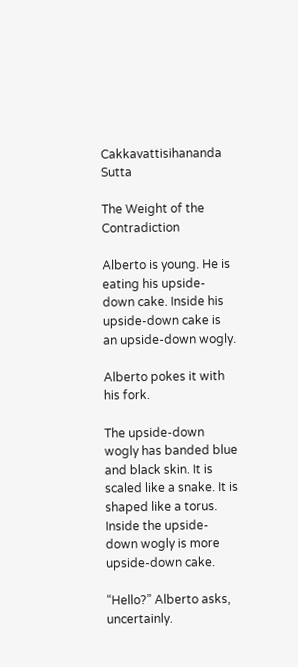Cakkavattisihananda Sutta

The Weight of the Contradiction

Alberto is young. He is eating his upside-down cake. Inside his upside-down cake is an upside-down wogly.

Alberto pokes it with his fork.

The upside-down wogly has banded blue and black skin. It is scaled like a snake. It is shaped like a torus. Inside the upside-down wogly is more upside-down cake.

“Hello?” Alberto asks, uncertainly.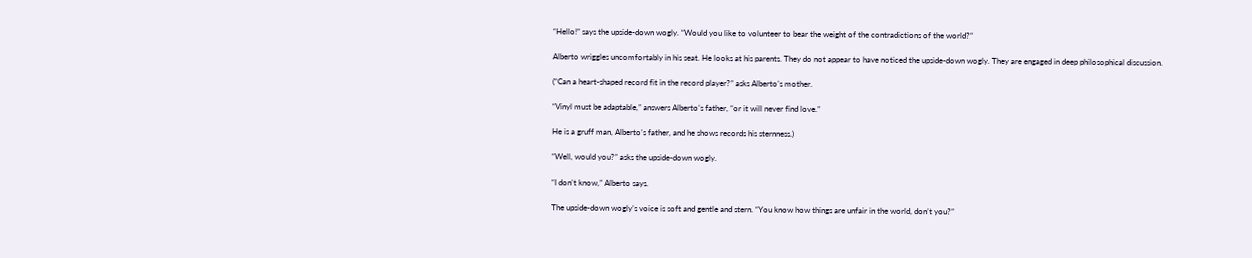“Hello!” says the upside-down wogly. “Would you like to volunteer to bear the weight of the contradictions of the world?”

Alberto wriggles uncomfortably in his seat. He looks at his parents. They do not appear to have noticed the upside-down wogly. They are engaged in deep philosophical discussion.

(“Can a heart-shaped record fit in the record player?” asks Alberto’s mother.

“Vinyl must be adaptable,” answers Alberto’s father, “or it will never find love.”

He is a gruff man, Alberto’s father, and he shows records his sternness.)

“Well, would you?” asks the upside-down wogly.

“I don’t know,” Alberto says.

The upside-down wogly’s voice is soft and gentle and stern. “You know how things are unfair in the world, don’t you?”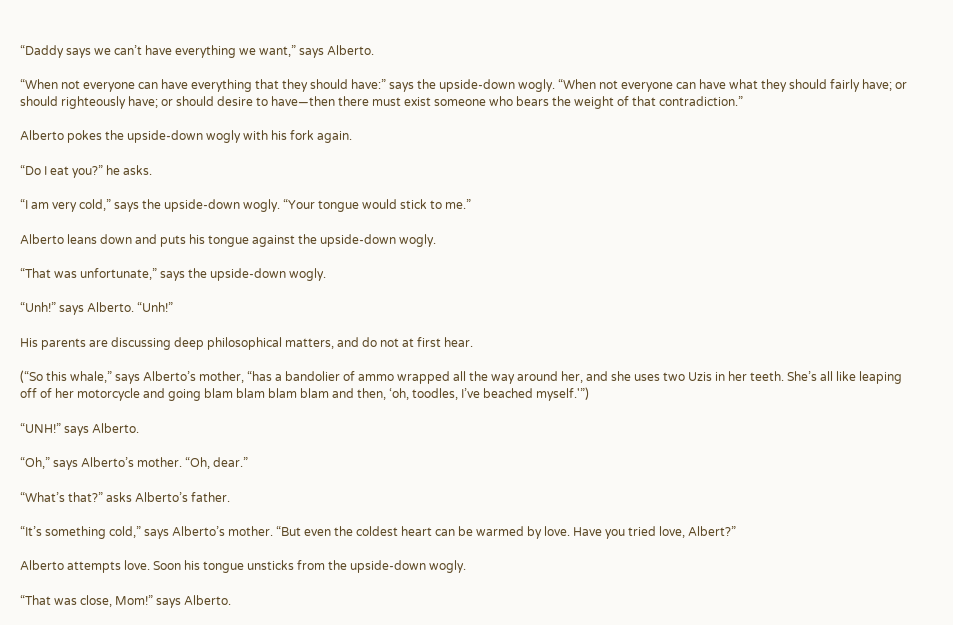“Daddy says we can’t have everything we want,” says Alberto.

“When not everyone can have everything that they should have:” says the upside-down wogly. “When not everyone can have what they should fairly have; or should righteously have; or should desire to have—then there must exist someone who bears the weight of that contradiction.”

Alberto pokes the upside-down wogly with his fork again.

“Do I eat you?” he asks.

“I am very cold,” says the upside-down wogly. “Your tongue would stick to me.”

Alberto leans down and puts his tongue against the upside-down wogly.

“That was unfortunate,” says the upside-down wogly.

“Unh!” says Alberto. “Unh!”

His parents are discussing deep philosophical matters, and do not at first hear.

(“So this whale,” says Alberto’s mother, “has a bandolier of ammo wrapped all the way around her, and she uses two Uzis in her teeth. She’s all like leaping off of her motorcycle and going blam blam blam blam and then, ‘oh, toodles, I’ve beached myself.'”)

“UNH!” says Alberto.

“Oh,” says Alberto’s mother. “Oh, dear.”

“What’s that?” asks Alberto’s father.

“It’s something cold,” says Alberto’s mother. “But even the coldest heart can be warmed by love. Have you tried love, Albert?”

Alberto attempts love. Soon his tongue unsticks from the upside-down wogly.

“That was close, Mom!” says Alberto.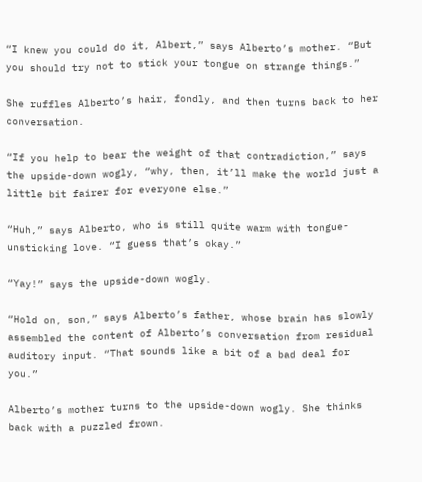“I knew you could do it, Albert,” says Alberto’s mother. “But you should try not to stick your tongue on strange things.”

She ruffles Alberto’s hair, fondly, and then turns back to her conversation.

“If you help to bear the weight of that contradiction,” says the upside-down wogly, “why, then, it’ll make the world just a little bit fairer for everyone else.”

“Huh,” says Alberto, who is still quite warm with tongue-unsticking love. “I guess that’s okay.”

“Yay!” says the upside-down wogly.

“Hold on, son,” says Alberto’s father, whose brain has slowly assembled the content of Alberto’s conversation from residual auditory input. “That sounds like a bit of a bad deal for you.”

Alberto’s mother turns to the upside-down wogly. She thinks back with a puzzled frown.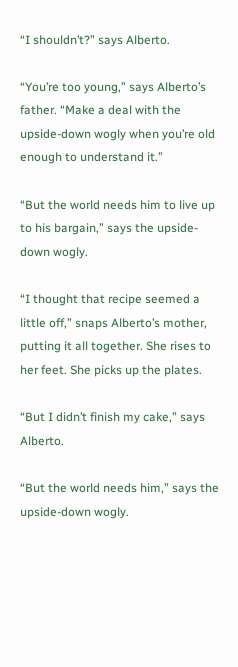“I shouldn’t?” says Alberto.

“You’re too young,” says Alberto’s father. “Make a deal with the upside-down wogly when you’re old enough to understand it.”

“But the world needs him to live up to his bargain,” says the upside-down wogly.

“I thought that recipe seemed a little off,” snaps Alberto’s mother, putting it all together. She rises to her feet. She picks up the plates.

“But I didn’t finish my cake,” says Alberto.

“But the world needs him,” says the upside-down wogly.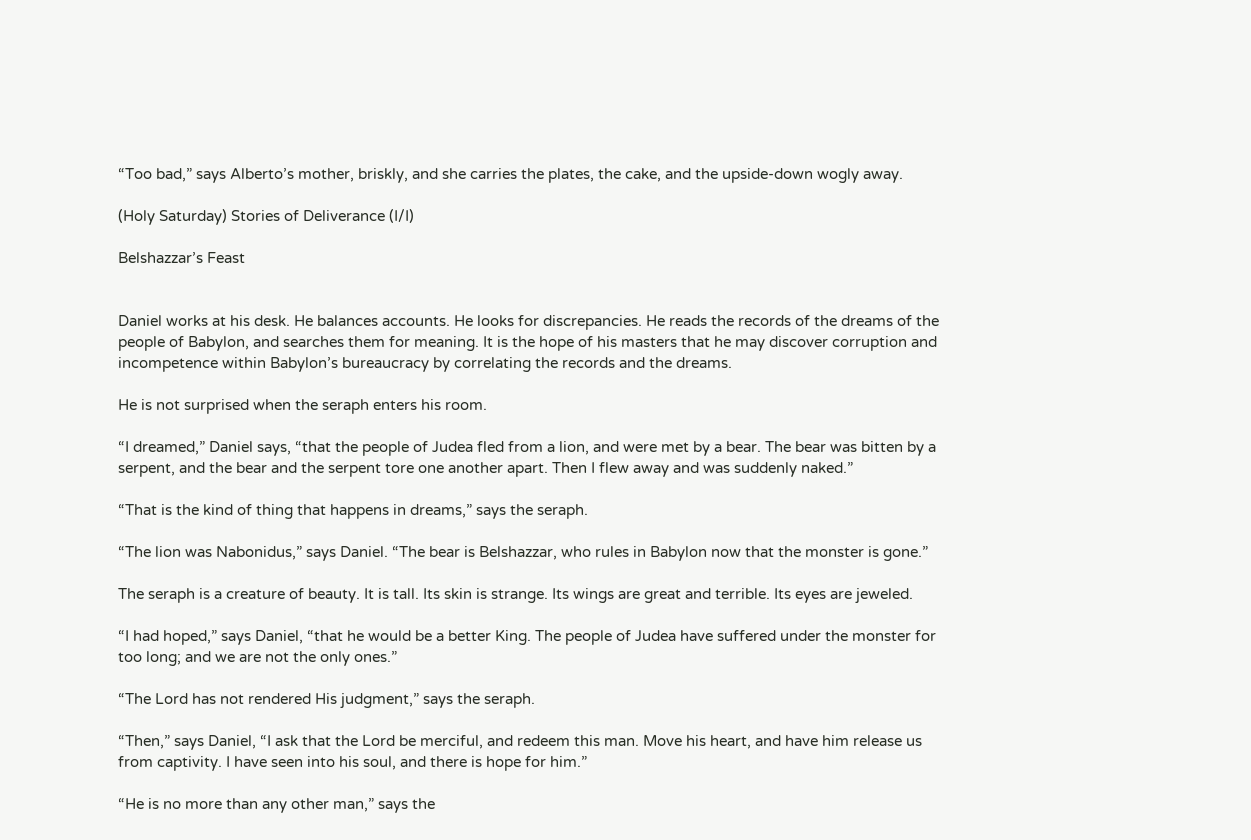“Too bad,” says Alberto’s mother, briskly, and she carries the plates, the cake, and the upside-down wogly away.

(Holy Saturday) Stories of Deliverance (I/I)

Belshazzar’s Feast


Daniel works at his desk. He balances accounts. He looks for discrepancies. He reads the records of the dreams of the people of Babylon, and searches them for meaning. It is the hope of his masters that he may discover corruption and incompetence within Babylon’s bureaucracy by correlating the records and the dreams.

He is not surprised when the seraph enters his room.

“I dreamed,” Daniel says, “that the people of Judea fled from a lion, and were met by a bear. The bear was bitten by a serpent, and the bear and the serpent tore one another apart. Then I flew away and was suddenly naked.”

“That is the kind of thing that happens in dreams,” says the seraph.

“The lion was Nabonidus,” says Daniel. “The bear is Belshazzar, who rules in Babylon now that the monster is gone.”

The seraph is a creature of beauty. It is tall. Its skin is strange. Its wings are great and terrible. Its eyes are jeweled.

“I had hoped,” says Daniel, “that he would be a better King. The people of Judea have suffered under the monster for too long; and we are not the only ones.”

“The Lord has not rendered His judgment,” says the seraph.

“Then,” says Daniel, “I ask that the Lord be merciful, and redeem this man. Move his heart, and have him release us from captivity. I have seen into his soul, and there is hope for him.”

“He is no more than any other man,” says the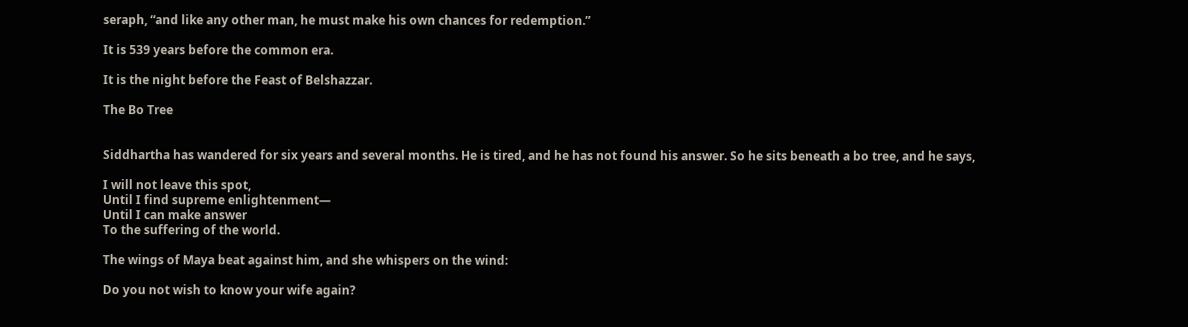seraph, “and like any other man, he must make his own chances for redemption.”

It is 539 years before the common era.

It is the night before the Feast of Belshazzar.

The Bo Tree


Siddhartha has wandered for six years and several months. He is tired, and he has not found his answer. So he sits beneath a bo tree, and he says,

I will not leave this spot,
Until I find supreme enlightenment—
Until I can make answer
To the suffering of the world.

The wings of Maya beat against him, and she whispers on the wind:

Do you not wish to know your wife again?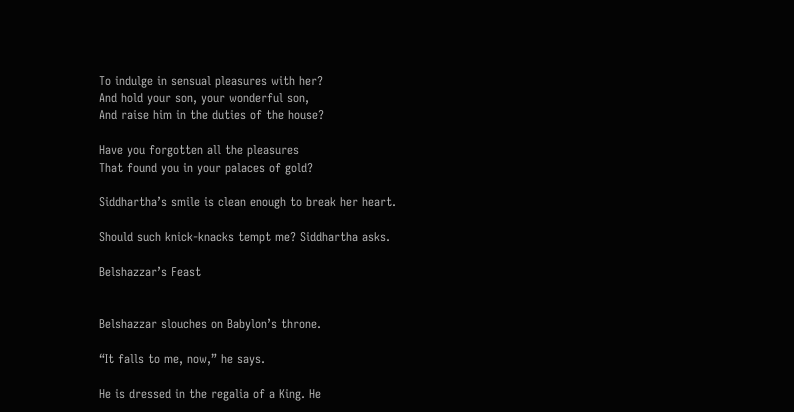To indulge in sensual pleasures with her?
And hold your son, your wonderful son,
And raise him in the duties of the house?

Have you forgotten all the pleasures
That found you in your palaces of gold?

Siddhartha’s smile is clean enough to break her heart.

Should such knick-knacks tempt me? Siddhartha asks.

Belshazzar’s Feast


Belshazzar slouches on Babylon’s throne.

“It falls to me, now,” he says.

He is dressed in the regalia of a King. He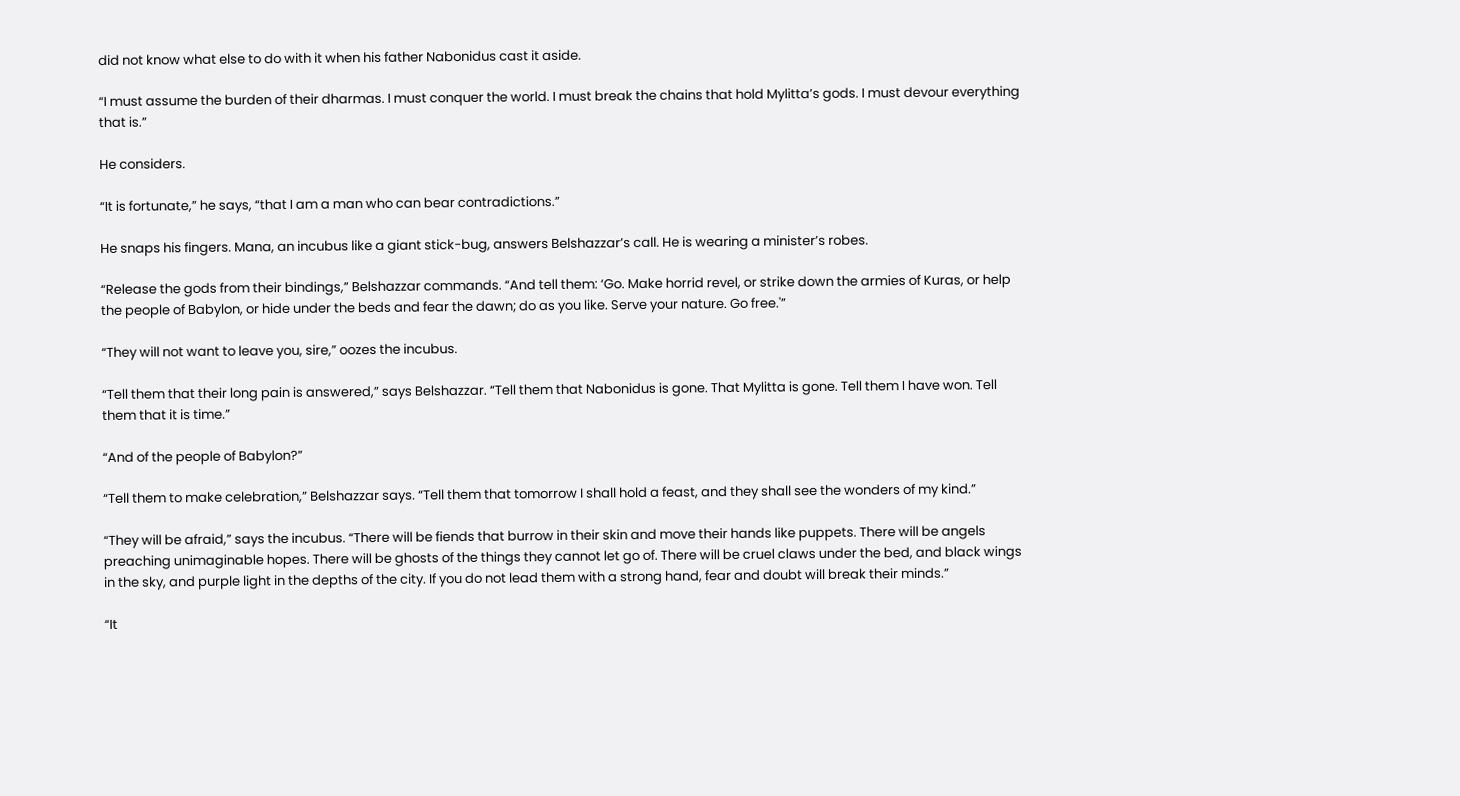did not know what else to do with it when his father Nabonidus cast it aside.

“I must assume the burden of their dharmas. I must conquer the world. I must break the chains that hold Mylitta’s gods. I must devour everything that is.”

He considers.

“It is fortunate,” he says, “that I am a man who can bear contradictions.”

He snaps his fingers. Mana, an incubus like a giant stick-bug, answers Belshazzar’s call. He is wearing a minister’s robes.

“Release the gods from their bindings,” Belshazzar commands. “And tell them: ‘Go. Make horrid revel, or strike down the armies of Kuras, or help the people of Babylon, or hide under the beds and fear the dawn; do as you like. Serve your nature. Go free.'”

“They will not want to leave you, sire,” oozes the incubus.

“Tell them that their long pain is answered,” says Belshazzar. “Tell them that Nabonidus is gone. That Mylitta is gone. Tell them I have won. Tell them that it is time.”

“And of the people of Babylon?”

“Tell them to make celebration,” Belshazzar says. “Tell them that tomorrow I shall hold a feast, and they shall see the wonders of my kind.”

“They will be afraid,” says the incubus. “There will be fiends that burrow in their skin and move their hands like puppets. There will be angels preaching unimaginable hopes. There will be ghosts of the things they cannot let go of. There will be cruel claws under the bed, and black wings in the sky, and purple light in the depths of the city. If you do not lead them with a strong hand, fear and doubt will break their minds.”

“It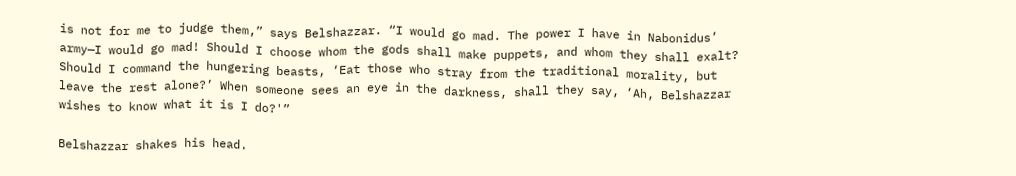is not for me to judge them,” says Belshazzar. “I would go mad. The power I have in Nabonidus’ army—I would go mad! Should I choose whom the gods shall make puppets, and whom they shall exalt? Should I command the hungering beasts, ‘Eat those who stray from the traditional morality, but leave the rest alone?’ When someone sees an eye in the darkness, shall they say, ‘Ah, Belshazzar wishes to know what it is I do?'”

Belshazzar shakes his head.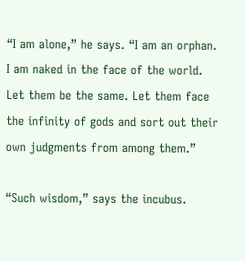“I am alone,” he says. “I am an orphan. I am naked in the face of the world. Let them be the same. Let them face the infinity of gods and sort out their own judgments from among them.”

“Such wisdom,” says the incubus.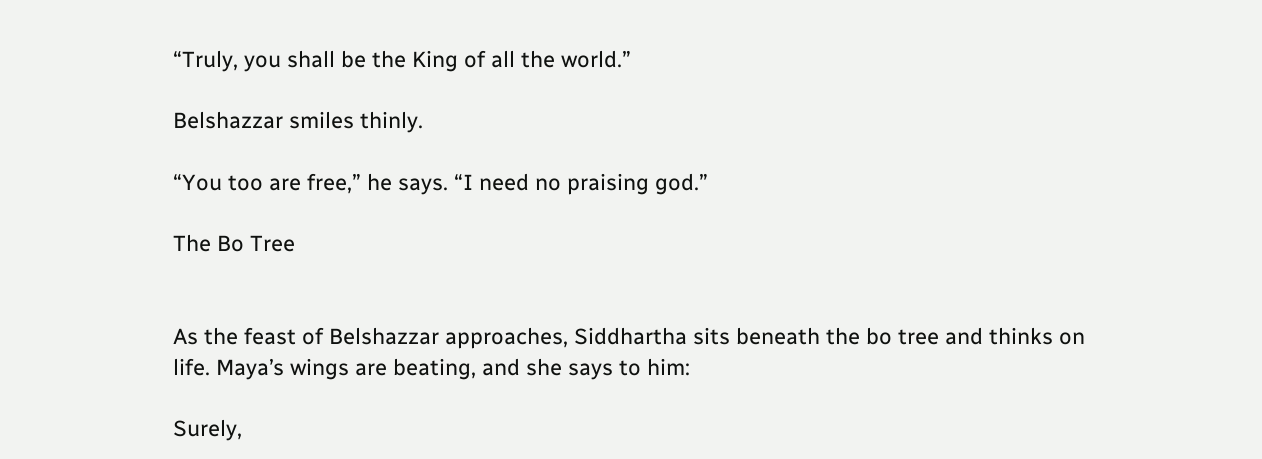“Truly, you shall be the King of all the world.”

Belshazzar smiles thinly.

“You too are free,” he says. “I need no praising god.”

The Bo Tree


As the feast of Belshazzar approaches, Siddhartha sits beneath the bo tree and thinks on life. Maya’s wings are beating, and she says to him:

Surely,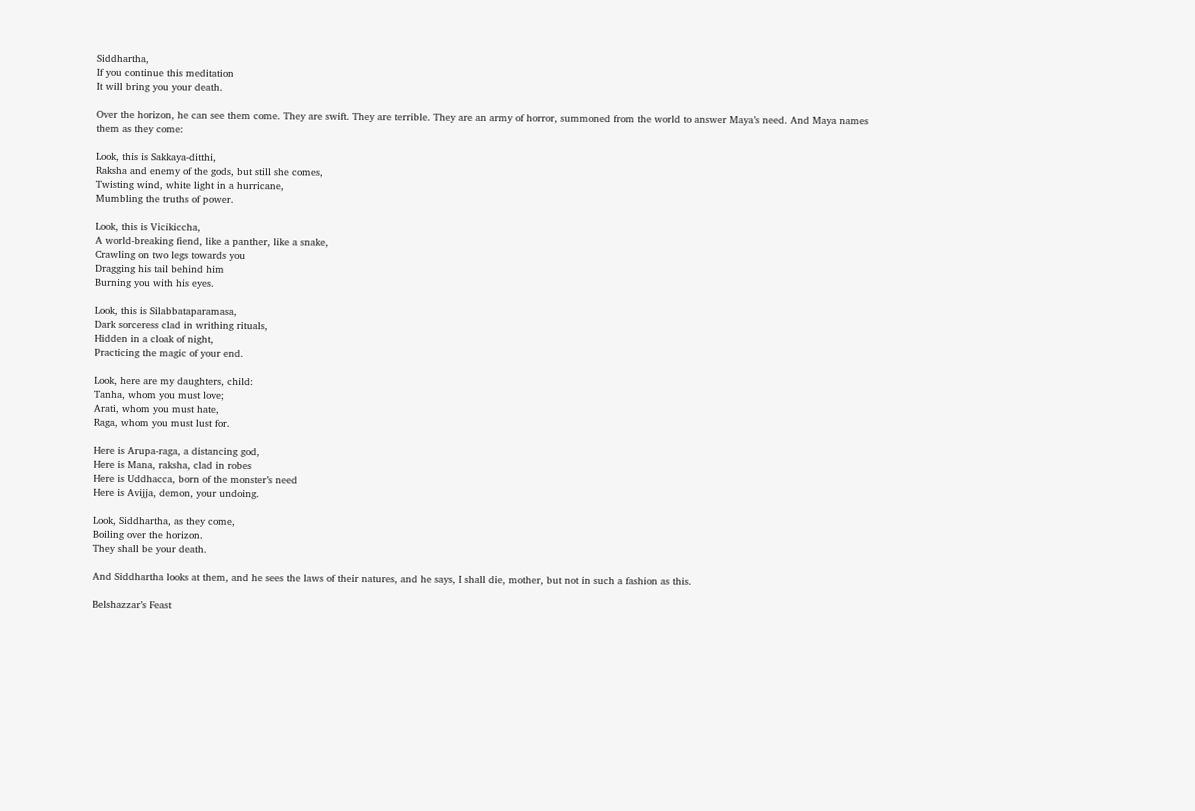Siddhartha,
If you continue this meditation
It will bring you your death.

Over the horizon, he can see them come. They are swift. They are terrible. They are an army of horror, summoned from the world to answer Maya’s need. And Maya names them as they come:

Look, this is Sakkaya-ditthi,
Raksha and enemy of the gods, but still she comes,
Twisting wind, white light in a hurricane,
Mumbling the truths of power.

Look, this is Vicikiccha,
A world-breaking fiend, like a panther, like a snake,
Crawling on two legs towards you
Dragging his tail behind him
Burning you with his eyes.

Look, this is Silabbataparamasa,
Dark sorceress clad in writhing rituals,
Hidden in a cloak of night,
Practicing the magic of your end.

Look, here are my daughters, child:
Tanha, whom you must love;
Arati, whom you must hate,
Raga, whom you must lust for.

Here is Arupa-raga, a distancing god,
Here is Mana, raksha, clad in robes
Here is Uddhacca, born of the monster’s need
Here is Avijja, demon, your undoing.

Look, Siddhartha, as they come,
Boiling over the horizon.
They shall be your death.

And Siddhartha looks at them, and he sees the laws of their natures, and he says, I shall die, mother, but not in such a fashion as this.

Belshazzar’s Feast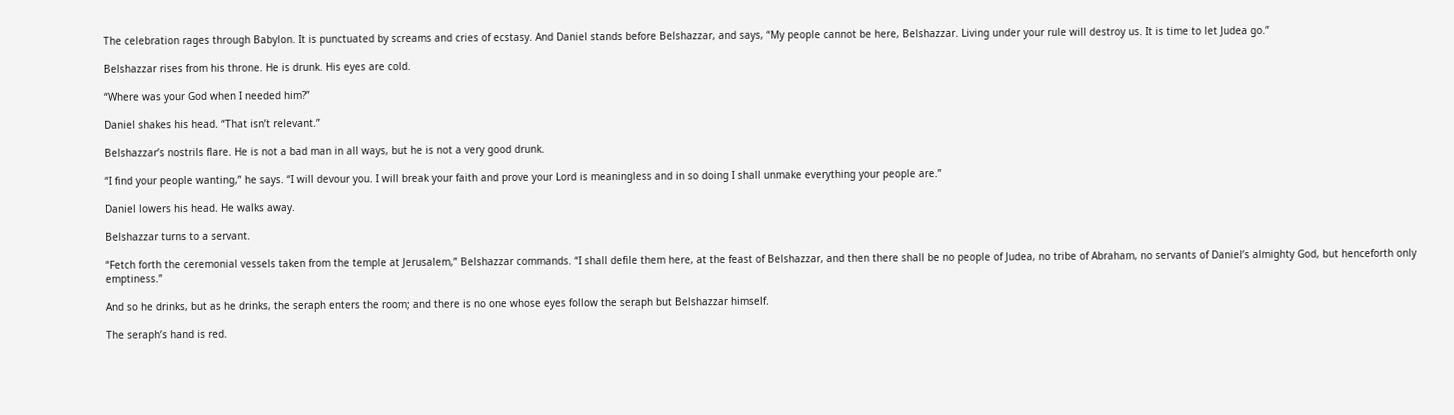The celebration rages through Babylon. It is punctuated by screams and cries of ecstasy. And Daniel stands before Belshazzar, and says, “My people cannot be here, Belshazzar. Living under your rule will destroy us. It is time to let Judea go.”

Belshazzar rises from his throne. He is drunk. His eyes are cold.

“Where was your God when I needed him?”

Daniel shakes his head. “That isn’t relevant.”

Belshazzar’s nostrils flare. He is not a bad man in all ways, but he is not a very good drunk.

“I find your people wanting,” he says. “I will devour you. I will break your faith and prove your Lord is meaningless and in so doing I shall unmake everything your people are.”

Daniel lowers his head. He walks away.

Belshazzar turns to a servant.

“Fetch forth the ceremonial vessels taken from the temple at Jerusalem,” Belshazzar commands. “I shall defile them here, at the feast of Belshazzar, and then there shall be no people of Judea, no tribe of Abraham, no servants of Daniel’s almighty God, but henceforth only emptiness.”

And so he drinks, but as he drinks, the seraph enters the room; and there is no one whose eyes follow the seraph but Belshazzar himself.

The seraph’s hand is red.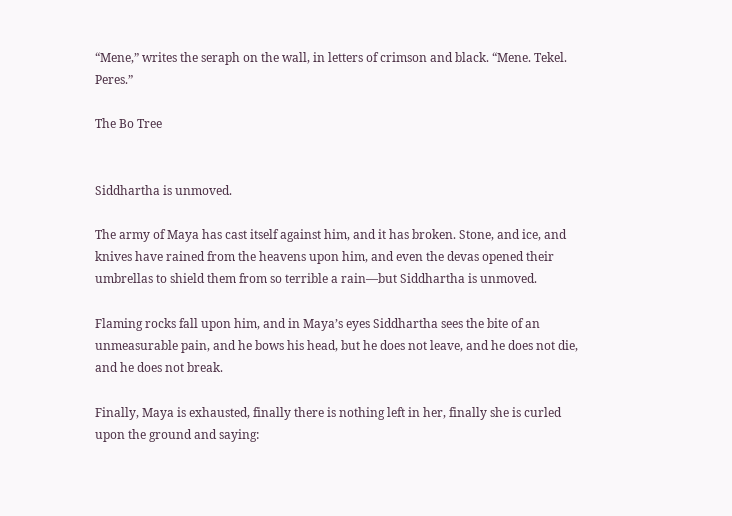“Mene,” writes the seraph on the wall, in letters of crimson and black. “Mene. Tekel. Peres.”

The Bo Tree


Siddhartha is unmoved.

The army of Maya has cast itself against him, and it has broken. Stone, and ice, and knives have rained from the heavens upon him, and even the devas opened their umbrellas to shield them from so terrible a rain—but Siddhartha is unmoved.

Flaming rocks fall upon him, and in Maya’s eyes Siddhartha sees the bite of an unmeasurable pain, and he bows his head, but he does not leave, and he does not die, and he does not break.

Finally, Maya is exhausted, finally there is nothing left in her, finally she is curled upon the ground and saying: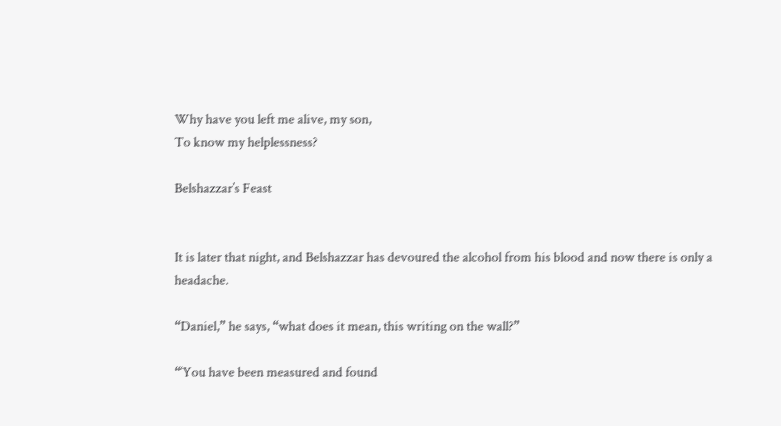Why have you left me alive, my son,
To know my helplessness?

Belshazzar’s Feast


It is later that night, and Belshazzar has devoured the alcohol from his blood and now there is only a headache.

“Daniel,” he says, “what does it mean, this writing on the wall?”

“‘You have been measured and found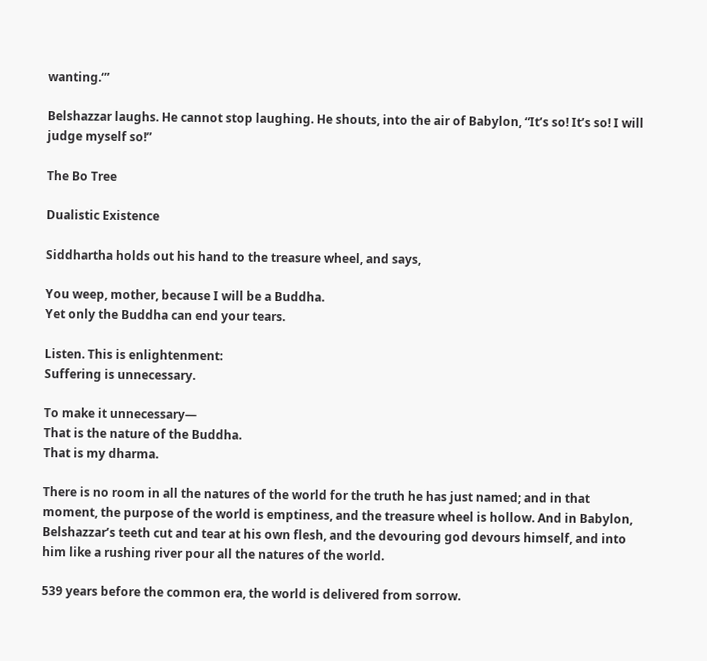wanting.‘”

Belshazzar laughs. He cannot stop laughing. He shouts, into the air of Babylon, “It’s so! It’s so! I will judge myself so!”

The Bo Tree

Dualistic Existence

Siddhartha holds out his hand to the treasure wheel, and says,

You weep, mother, because I will be a Buddha.
Yet only the Buddha can end your tears.

Listen. This is enlightenment:
Suffering is unnecessary.

To make it unnecessary—
That is the nature of the Buddha.
That is my dharma.

There is no room in all the natures of the world for the truth he has just named; and in that moment, the purpose of the world is emptiness, and the treasure wheel is hollow. And in Babylon, Belshazzar’s teeth cut and tear at his own flesh, and the devouring god devours himself, and into him like a rushing river pour all the natures of the world.

539 years before the common era, the world is delivered from sorrow.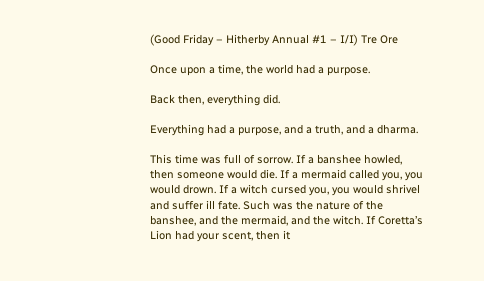(Good Friday – Hitherby Annual #1 – I/I) Tre Ore

Once upon a time, the world had a purpose.

Back then, everything did.

Everything had a purpose, and a truth, and a dharma.

This time was full of sorrow. If a banshee howled, then someone would die. If a mermaid called you, you would drown. If a witch cursed you, you would shrivel and suffer ill fate. Such was the nature of the banshee, and the mermaid, and the witch. If Coretta’s Lion had your scent, then it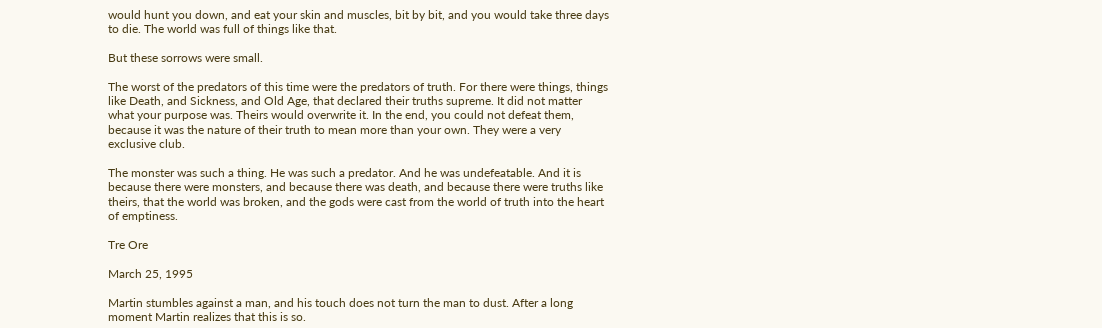would hunt you down, and eat your skin and muscles, bit by bit, and you would take three days to die. The world was full of things like that.

But these sorrows were small.

The worst of the predators of this time were the predators of truth. For there were things, things like Death, and Sickness, and Old Age, that declared their truths supreme. It did not matter what your purpose was. Theirs would overwrite it. In the end, you could not defeat them, because it was the nature of their truth to mean more than your own. They were a very exclusive club.

The monster was such a thing. He was such a predator. And he was undefeatable. And it is because there were monsters, and because there was death, and because there were truths like theirs, that the world was broken, and the gods were cast from the world of truth into the heart of emptiness.

Tre Ore

March 25, 1995

Martin stumbles against a man, and his touch does not turn the man to dust. After a long moment Martin realizes that this is so.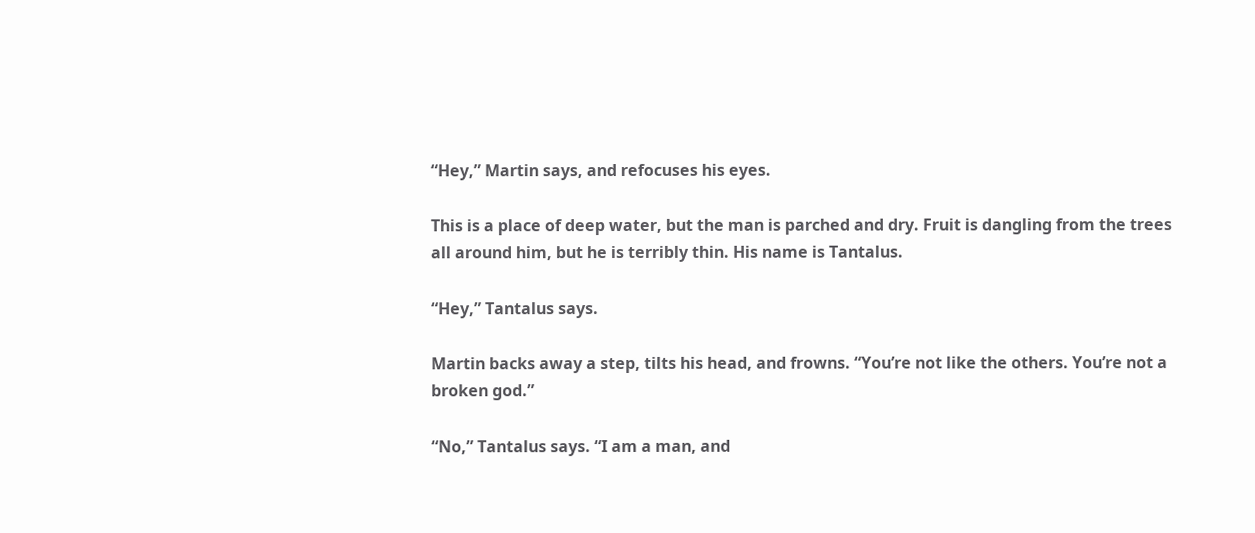“Hey,” Martin says, and refocuses his eyes.

This is a place of deep water, but the man is parched and dry. Fruit is dangling from the trees all around him, but he is terribly thin. His name is Tantalus.

“Hey,” Tantalus says.

Martin backs away a step, tilts his head, and frowns. “You’re not like the others. You’re not a broken god.”

“No,” Tantalus says. “I am a man, and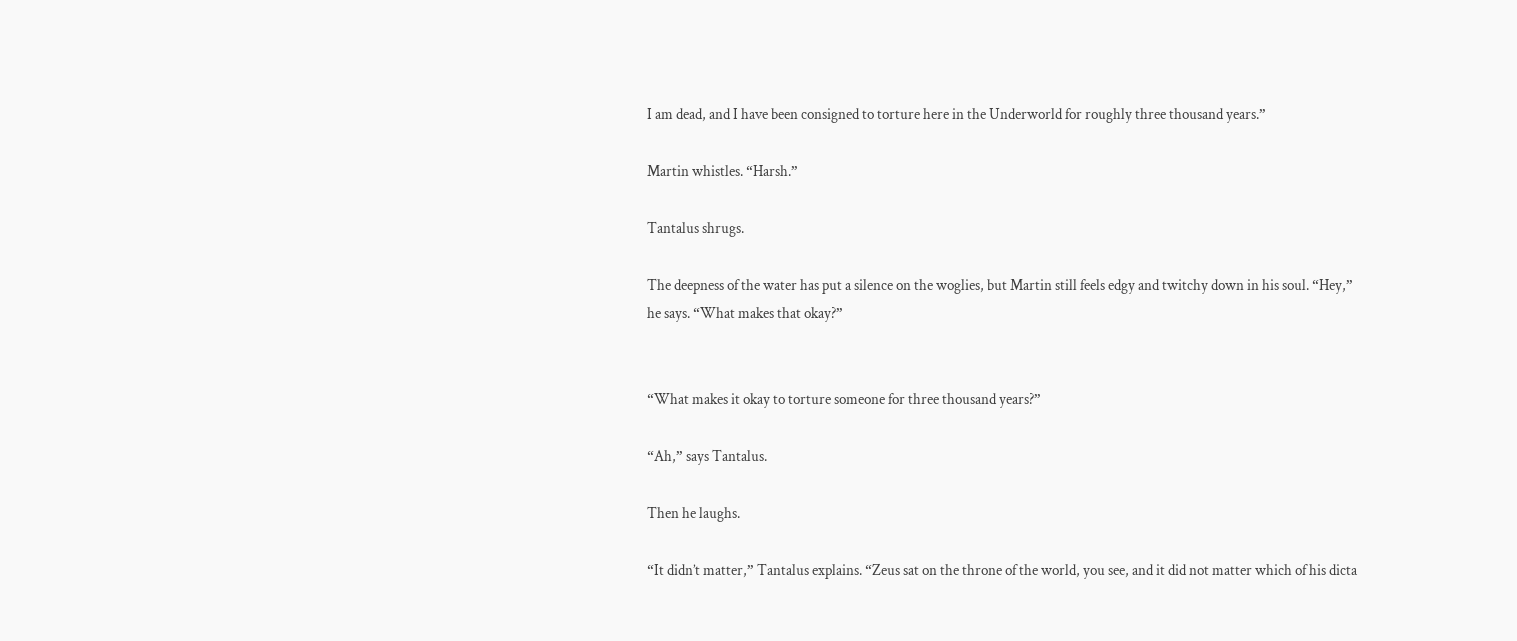I am dead, and I have been consigned to torture here in the Underworld for roughly three thousand years.”

Martin whistles. “Harsh.”

Tantalus shrugs.

The deepness of the water has put a silence on the woglies, but Martin still feels edgy and twitchy down in his soul. “Hey,” he says. “What makes that okay?”


“What makes it okay to torture someone for three thousand years?”

“Ah,” says Tantalus.

Then he laughs.

“It didn’t matter,” Tantalus explains. “Zeus sat on the throne of the world, you see, and it did not matter which of his dicta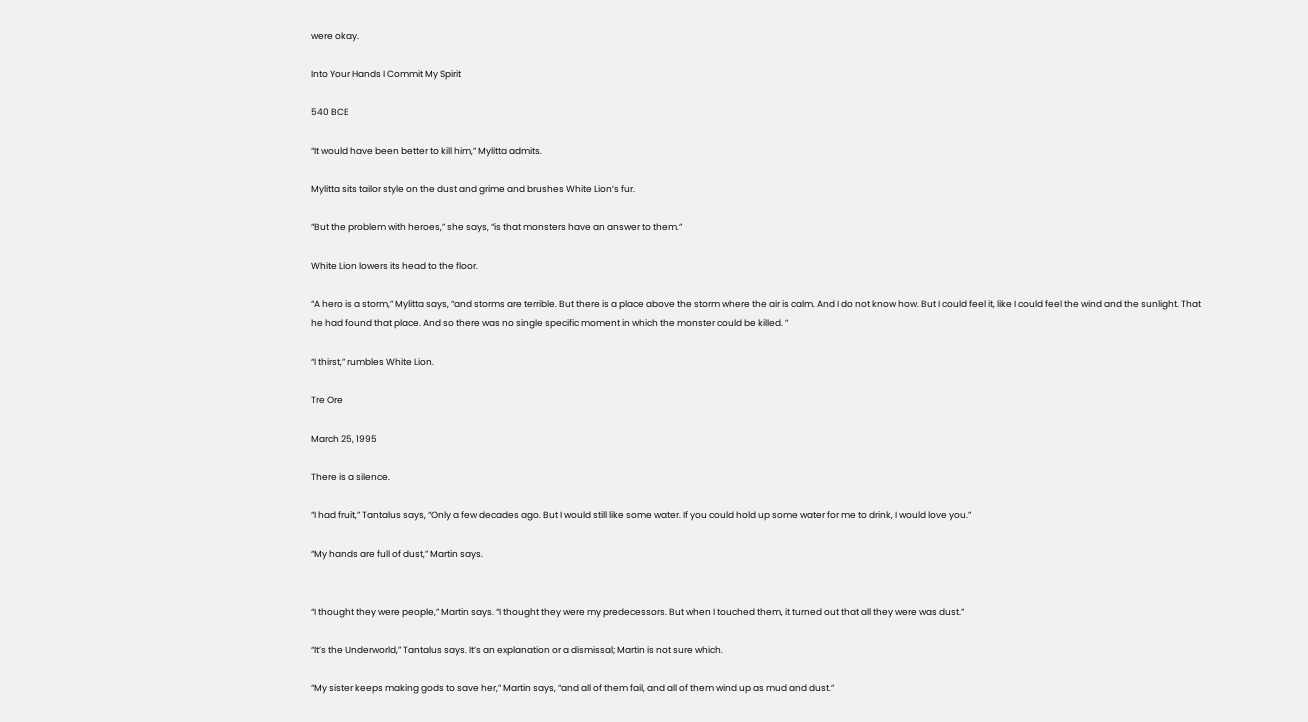were okay.

Into Your Hands I Commit My Spirit

540 BCE

“It would have been better to kill him,” Mylitta admits.

Mylitta sits tailor style on the dust and grime and brushes White Lion’s fur.

“But the problem with heroes,” she says, “is that monsters have an answer to them.”

White Lion lowers its head to the floor.

“A hero is a storm,” Mylitta says, “and storms are terrible. But there is a place above the storm where the air is calm. And I do not know how. But I could feel it, like I could feel the wind and the sunlight. That he had found that place. And so there was no single specific moment in which the monster could be killed. ”

“I thirst,” rumbles White Lion.

Tre Ore

March 25, 1995

There is a silence.

“I had fruit,” Tantalus says, “Only a few decades ago. But I would still like some water. If you could hold up some water for me to drink, I would love you.”

“My hands are full of dust,” Martin says.


“I thought they were people,” Martin says. “I thought they were my predecessors. But when I touched them, it turned out that all they were was dust.”

“It’s the Underworld,” Tantalus says. It’s an explanation or a dismissal; Martin is not sure which.

“My sister keeps making gods to save her,” Martin says, “and all of them fail, and all of them wind up as mud and dust.”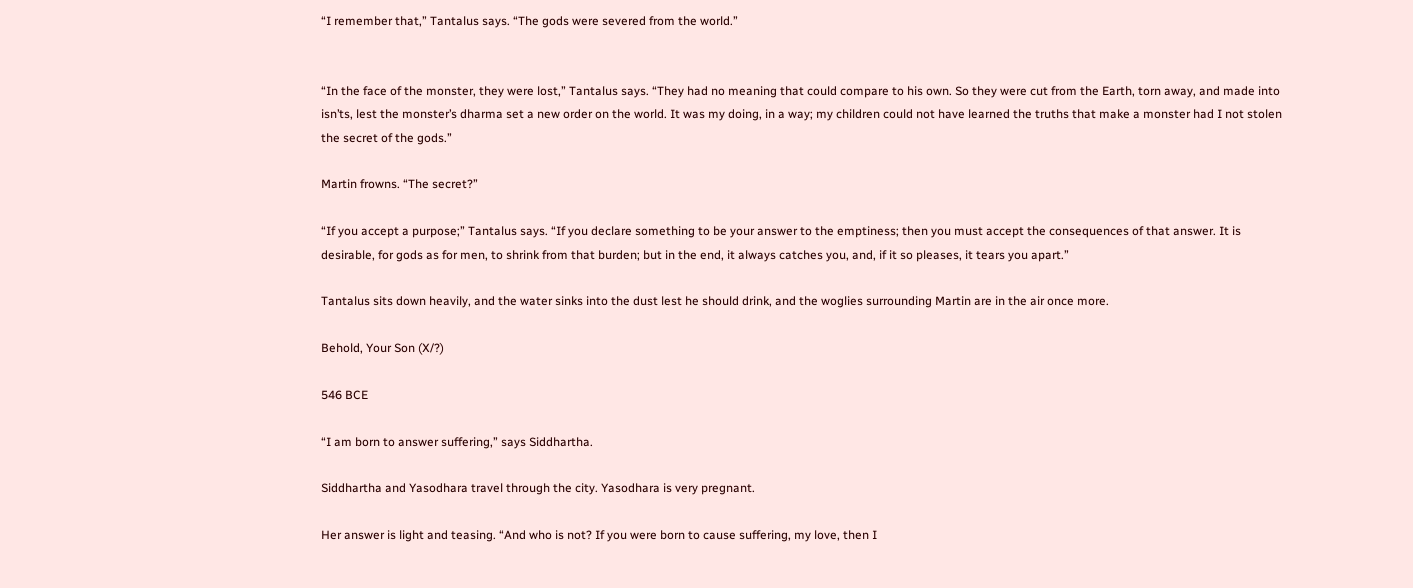“I remember that,” Tantalus says. “The gods were severed from the world.”


“In the face of the monster, they were lost,” Tantalus says. “They had no meaning that could compare to his own. So they were cut from the Earth, torn away, and made into isn’ts, lest the monster’s dharma set a new order on the world. It was my doing, in a way; my children could not have learned the truths that make a monster had I not stolen the secret of the gods.”

Martin frowns. “The secret?”

“If you accept a purpose;” Tantalus says. “If you declare something to be your answer to the emptiness; then you must accept the consequences of that answer. It is desirable, for gods as for men, to shrink from that burden; but in the end, it always catches you, and, if it so pleases, it tears you apart.”

Tantalus sits down heavily, and the water sinks into the dust lest he should drink, and the woglies surrounding Martin are in the air once more.

Behold, Your Son (X/?)

546 BCE

“I am born to answer suffering,” says Siddhartha.

Siddhartha and Yasodhara travel through the city. Yasodhara is very pregnant.

Her answer is light and teasing. “And who is not? If you were born to cause suffering, my love, then I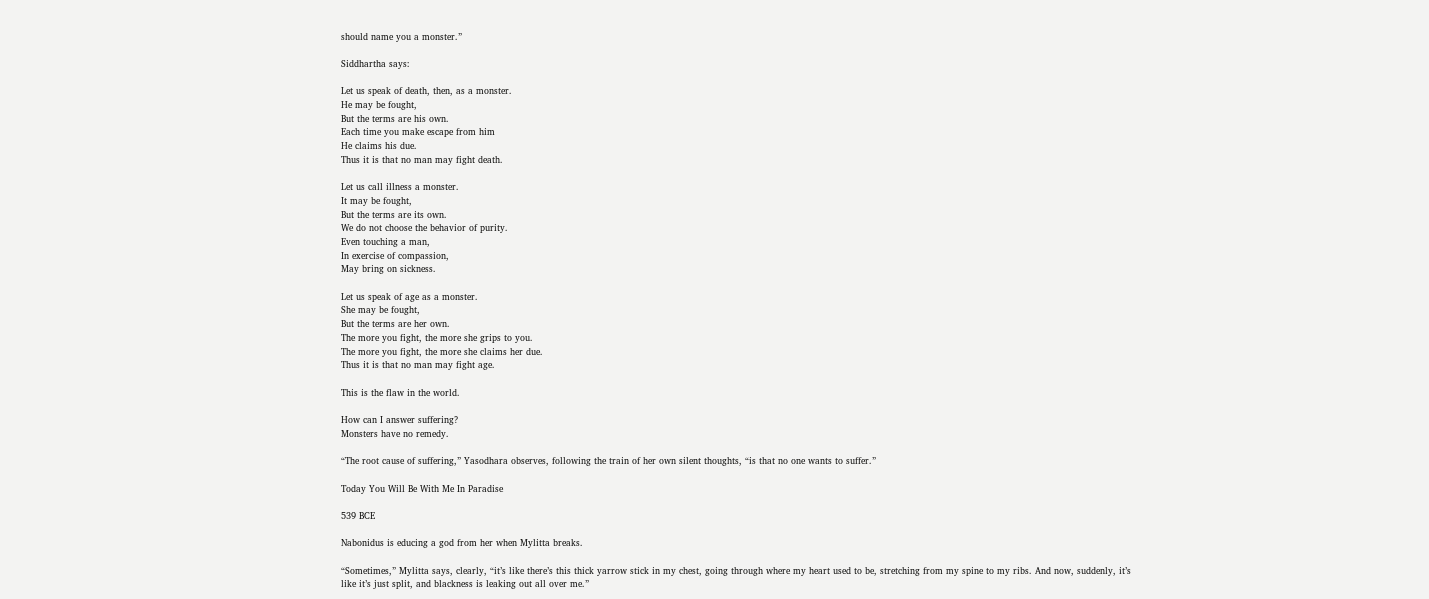should name you a monster.”

Siddhartha says:

Let us speak of death, then, as a monster.
He may be fought,
But the terms are his own.
Each time you make escape from him
He claims his due.
Thus it is that no man may fight death.

Let us call illness a monster.
It may be fought,
But the terms are its own.
We do not choose the behavior of purity.
Even touching a man,
In exercise of compassion,
May bring on sickness.

Let us speak of age as a monster.
She may be fought,
But the terms are her own.
The more you fight, the more she grips to you.
The more you fight, the more she claims her due.
Thus it is that no man may fight age.

This is the flaw in the world.

How can I answer suffering?
Monsters have no remedy.

“The root cause of suffering,” Yasodhara observes, following the train of her own silent thoughts, “is that no one wants to suffer.”

Today You Will Be With Me In Paradise

539 BCE

Nabonidus is educing a god from her when Mylitta breaks.

“Sometimes,” Mylitta says, clearly, “it’s like there’s this thick yarrow stick in my chest, going through where my heart used to be, stretching from my spine to my ribs. And now, suddenly, it’s like it’s just split, and blackness is leaking out all over me.”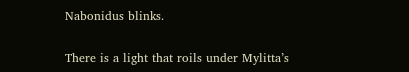Nabonidus blinks.

There is a light that roils under Mylitta’s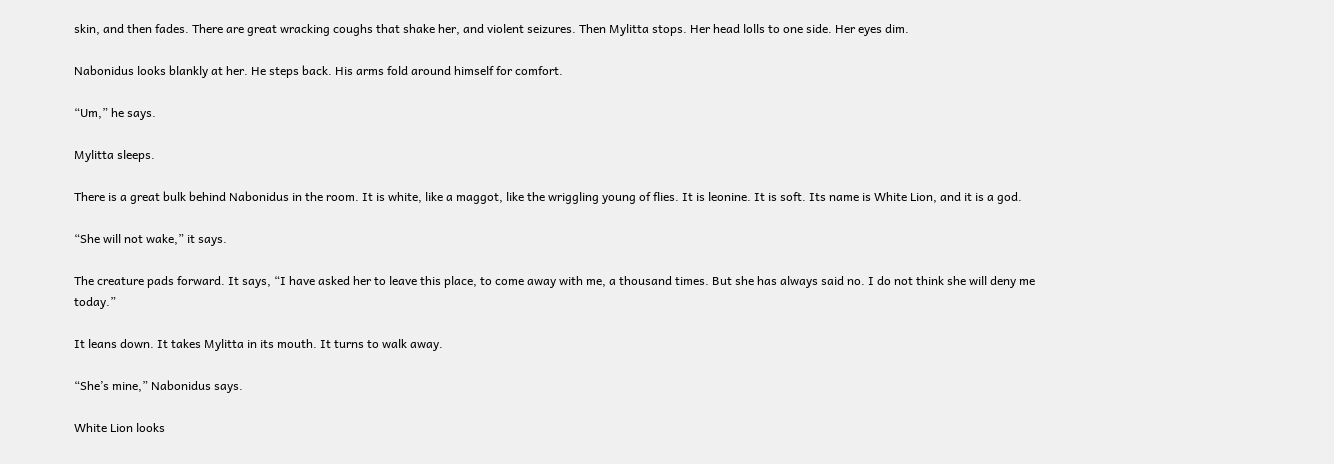skin, and then fades. There are great wracking coughs that shake her, and violent seizures. Then Mylitta stops. Her head lolls to one side. Her eyes dim.

Nabonidus looks blankly at her. He steps back. His arms fold around himself for comfort.

“Um,” he says.

Mylitta sleeps.

There is a great bulk behind Nabonidus in the room. It is white, like a maggot, like the wriggling young of flies. It is leonine. It is soft. Its name is White Lion, and it is a god.

“She will not wake,” it says.

The creature pads forward. It says, “I have asked her to leave this place, to come away with me, a thousand times. But she has always said no. I do not think she will deny me today.”

It leans down. It takes Mylitta in its mouth. It turns to walk away.

“She’s mine,” Nabonidus says.

White Lion looks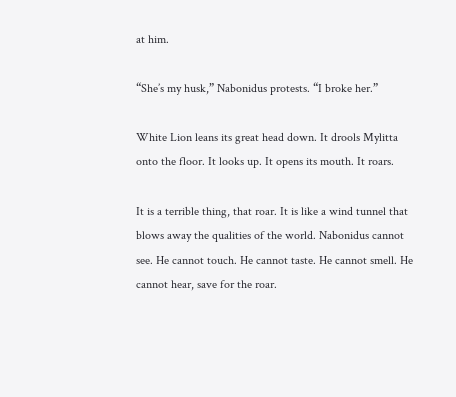at him.

“She’s my husk,” Nabonidus protests. “I broke her.”

White Lion leans its great head down. It drools Mylitta onto the floor. It looks up. It opens its mouth. It roars.

It is a terrible thing, that roar. It is like a wind tunnel that blows away the qualities of the world. Nabonidus cannot see. He cannot touch. He cannot taste. He cannot smell. He cannot hear, save for the roar.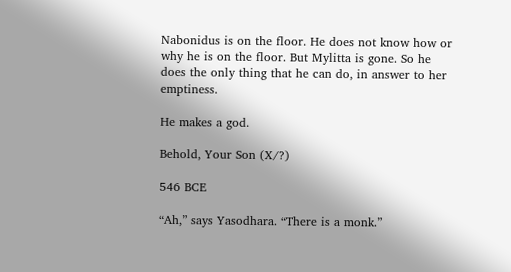Nabonidus is on the floor. He does not know how or why he is on the floor. But Mylitta is gone. So he does the only thing that he can do, in answer to her emptiness.

He makes a god.

Behold, Your Son (X/?)

546 BCE

“Ah,” says Yasodhara. “There is a monk.”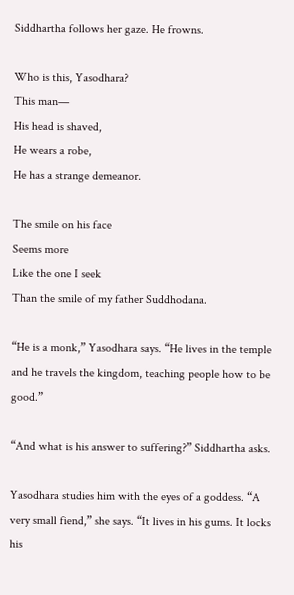Siddhartha follows her gaze. He frowns.

Who is this, Yasodhara?
This man—
His head is shaved,
He wears a robe,
He has a strange demeanor.

The smile on his face
Seems more
Like the one I seek
Than the smile of my father Suddhodana.

“He is a monk,” Yasodhara says. “He lives in the temple and he travels the kingdom, teaching people how to be good.”

“And what is his answer to suffering?” Siddhartha asks.

Yasodhara studies him with the eyes of a goddess. “A very small fiend,” she says. “It lives in his gums. It locks his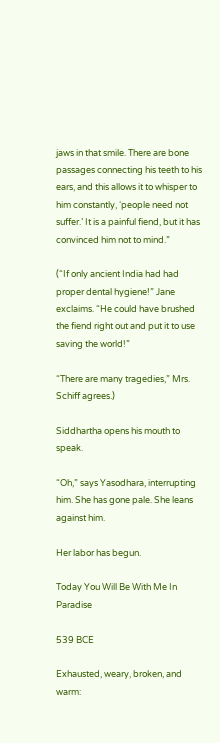jaws in that smile. There are bone passages connecting his teeth to his ears, and this allows it to whisper to him constantly, ‘people need not suffer.’ It is a painful fiend, but it has convinced him not to mind.”

(“If only ancient India had had proper dental hygiene!” Jane exclaims. “He could have brushed the fiend right out and put it to use saving the world!”

“There are many tragedies,” Mrs. Schiff agrees.)

Siddhartha opens his mouth to speak.

“Oh,” says Yasodhara, interrupting him. She has gone pale. She leans against him.

Her labor has begun.

Today You Will Be With Me In Paradise

539 BCE

Exhausted, weary, broken, and warm: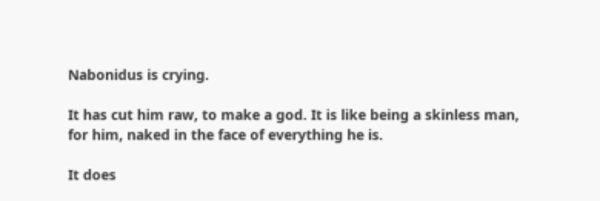Nabonidus is crying.

It has cut him raw, to make a god. It is like being a skinless man, for him, naked in the face of everything he is.

It does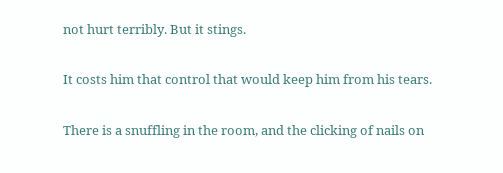not hurt terribly. But it stings.

It costs him that control that would keep him from his tears.

There is a snuffling in the room, and the clicking of nails on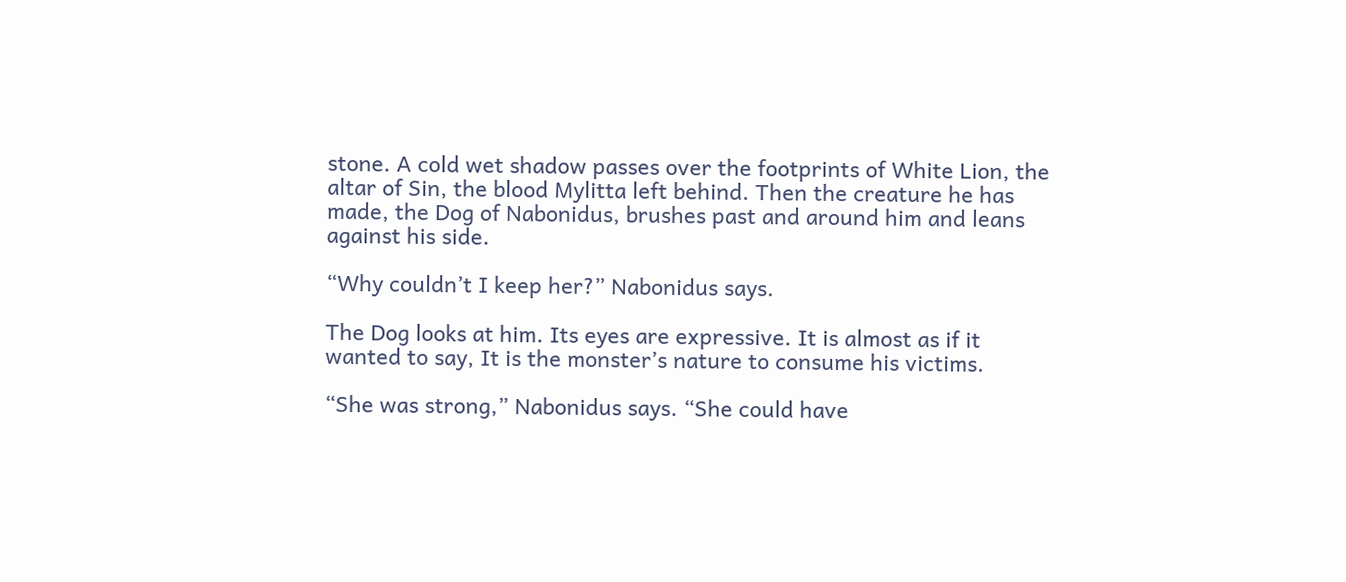stone. A cold wet shadow passes over the footprints of White Lion, the altar of Sin, the blood Mylitta left behind. Then the creature he has made, the Dog of Nabonidus, brushes past and around him and leans against his side.

“Why couldn’t I keep her?” Nabonidus says.

The Dog looks at him. Its eyes are expressive. It is almost as if it wanted to say, It is the monster’s nature to consume his victims.

“She was strong,” Nabonidus says. “She could have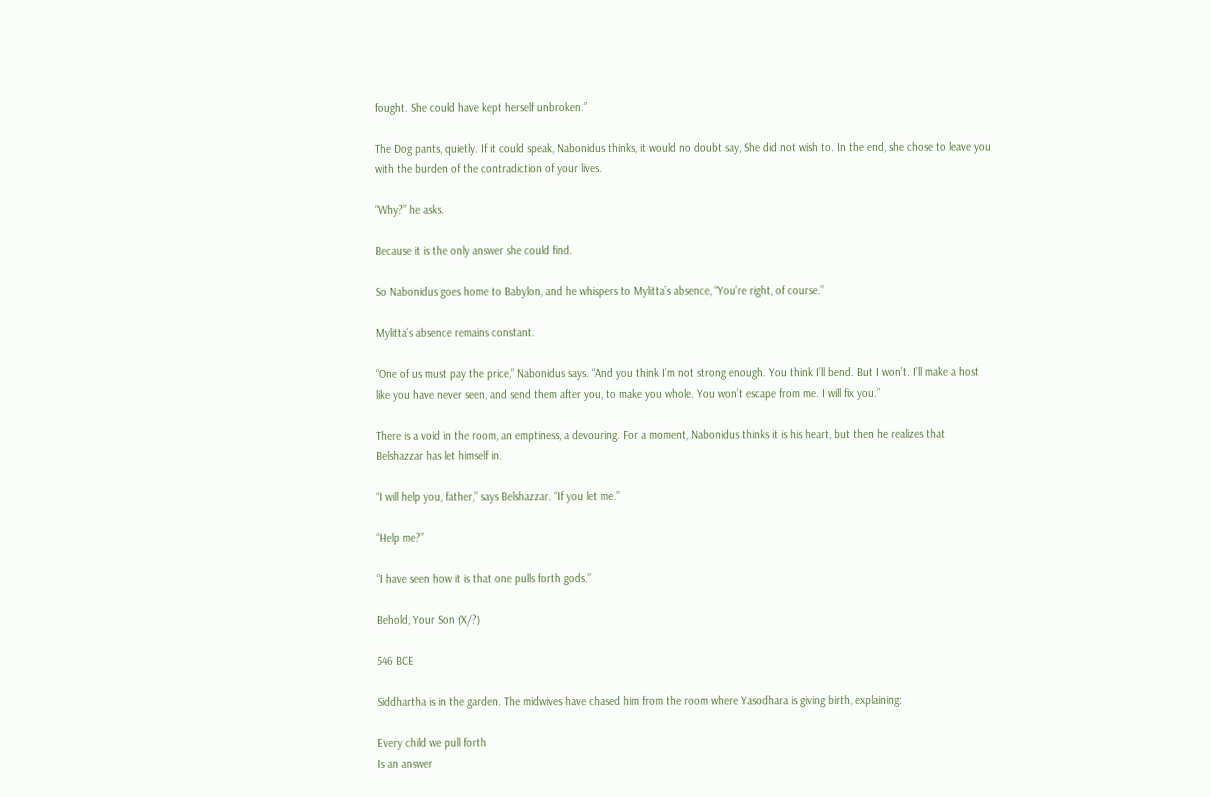fought. She could have kept herself unbroken.”

The Dog pants, quietly. If it could speak, Nabonidus thinks, it would no doubt say, She did not wish to. In the end, she chose to leave you with the burden of the contradiction of your lives.

“Why?” he asks.

Because it is the only answer she could find.

So Nabonidus goes home to Babylon, and he whispers to Mylitta’s absence, “You’re right, of course.”

Mylitta’s absence remains constant.

“One of us must pay the price,” Nabonidus says. “And you think I’m not strong enough. You think I’ll bend. But I won’t. I’ll make a host like you have never seen, and send them after you, to make you whole. You won’t escape from me. I will fix you.”

There is a void in the room, an emptiness, a devouring. For a moment, Nabonidus thinks it is his heart, but then he realizes that Belshazzar has let himself in.

“I will help you, father,” says Belshazzar. “If you let me.”

“Help me?”

“I have seen how it is that one pulls forth gods.”

Behold, Your Son (X/?)

546 BCE

Siddhartha is in the garden. The midwives have chased him from the room where Yasodhara is giving birth, explaining:

Every child we pull forth
Is an answer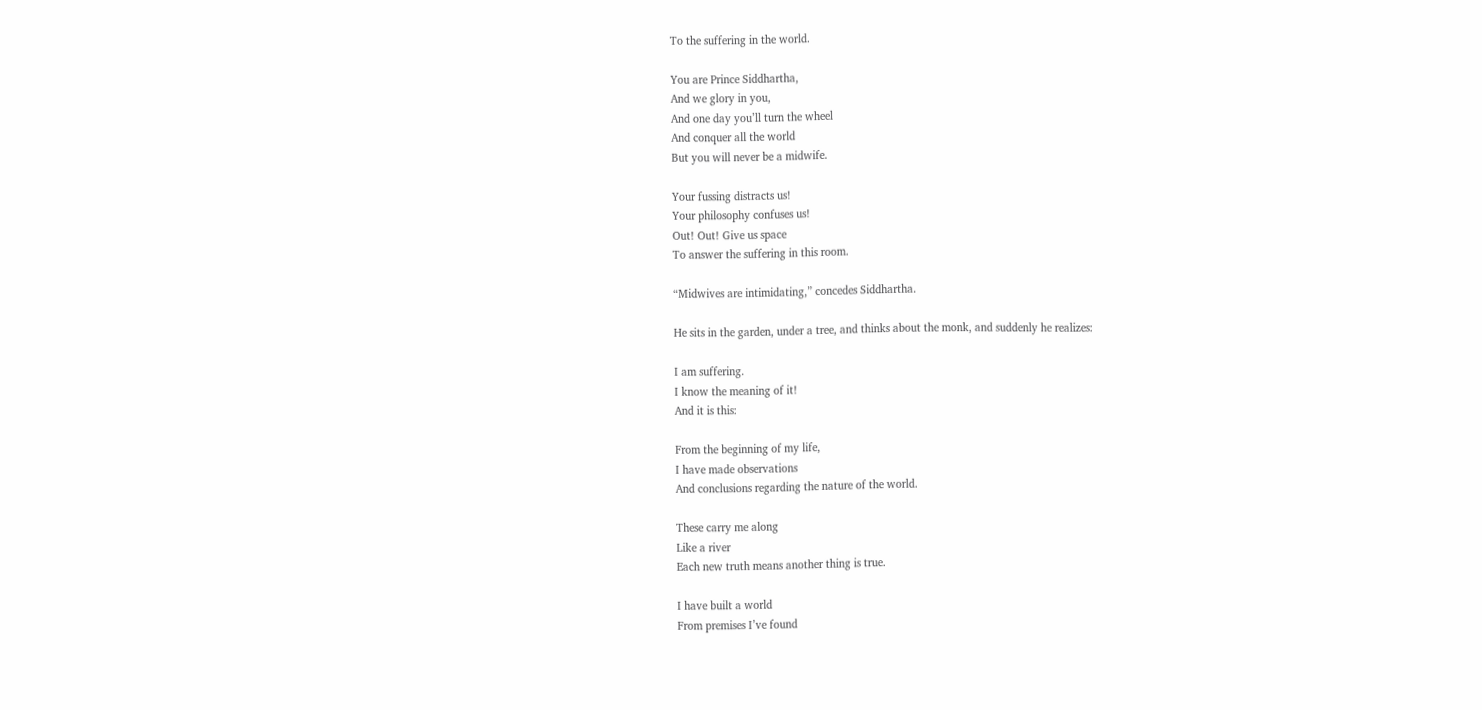To the suffering in the world.

You are Prince Siddhartha,
And we glory in you,
And one day you’ll turn the wheel
And conquer all the world
But you will never be a midwife.

Your fussing distracts us!
Your philosophy confuses us!
Out! Out! Give us space
To answer the suffering in this room.

“Midwives are intimidating,” concedes Siddhartha.

He sits in the garden, under a tree, and thinks about the monk, and suddenly he realizes:

I am suffering.
I know the meaning of it!
And it is this:

From the beginning of my life,
I have made observations
And conclusions regarding the nature of the world.

These carry me along
Like a river
Each new truth means another thing is true.

I have built a world
From premises I’ve found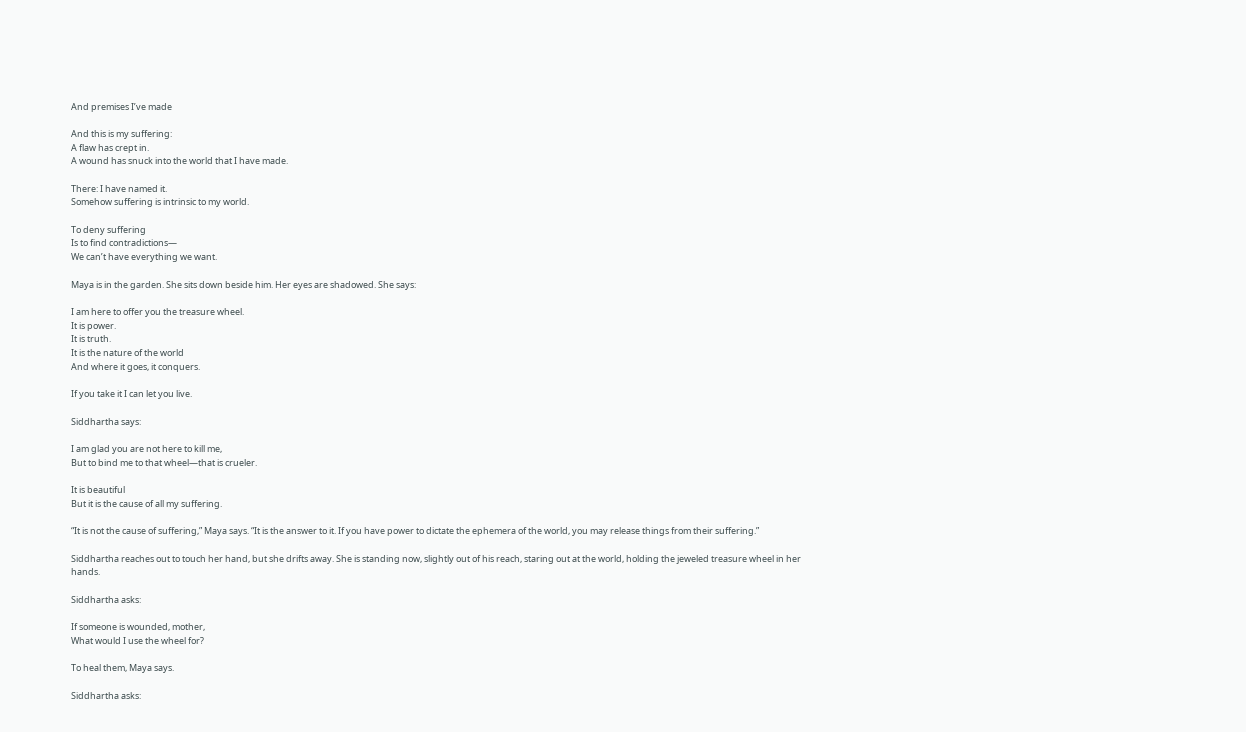And premises I’ve made

And this is my suffering:
A flaw has crept in.
A wound has snuck into the world that I have made.

There: I have named it.
Somehow suffering is intrinsic to my world.

To deny suffering
Is to find contradictions—
We can’t have everything we want.

Maya is in the garden. She sits down beside him. Her eyes are shadowed. She says:

I am here to offer you the treasure wheel.
It is power.
It is truth.
It is the nature of the world
And where it goes, it conquers.

If you take it I can let you live.

Siddhartha says:

I am glad you are not here to kill me,
But to bind me to that wheel—that is crueler.

It is beautiful
But it is the cause of all my suffering.

“It is not the cause of suffering,” Maya says. “It is the answer to it. If you have power to dictate the ephemera of the world, you may release things from their suffering.”

Siddhartha reaches out to touch her hand, but she drifts away. She is standing now, slightly out of his reach, staring out at the world, holding the jeweled treasure wheel in her hands.

Siddhartha asks:

If someone is wounded, mother,
What would I use the wheel for?

To heal them, Maya says.

Siddhartha asks: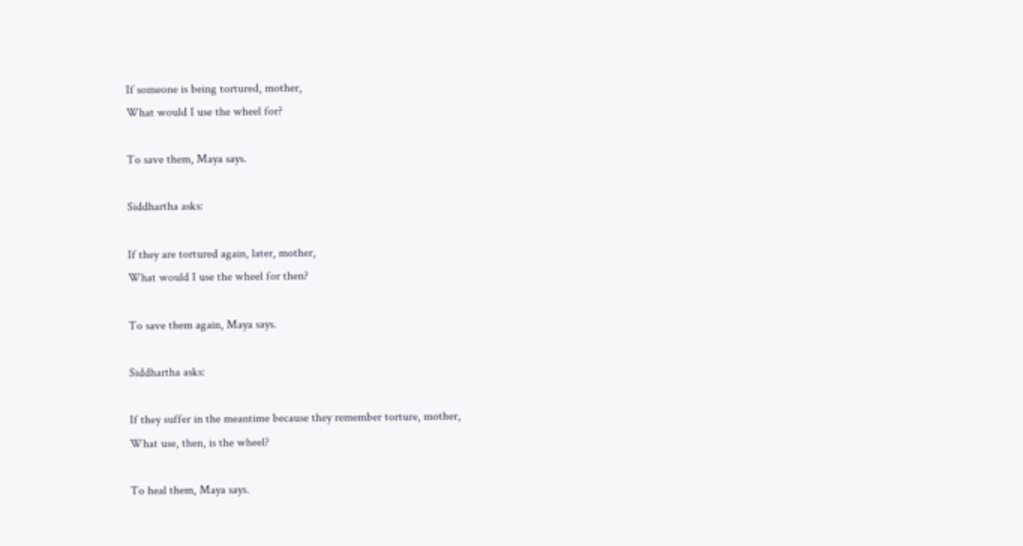If someone is being tortured, mother,
What would I use the wheel for?

To save them, Maya says.

Siddhartha asks:

If they are tortured again, later, mother,
What would I use the wheel for then?

To save them again, Maya says.

Siddhartha asks:

If they suffer in the meantime because they remember torture, mother,
What use, then, is the wheel?

To heal them, Maya says.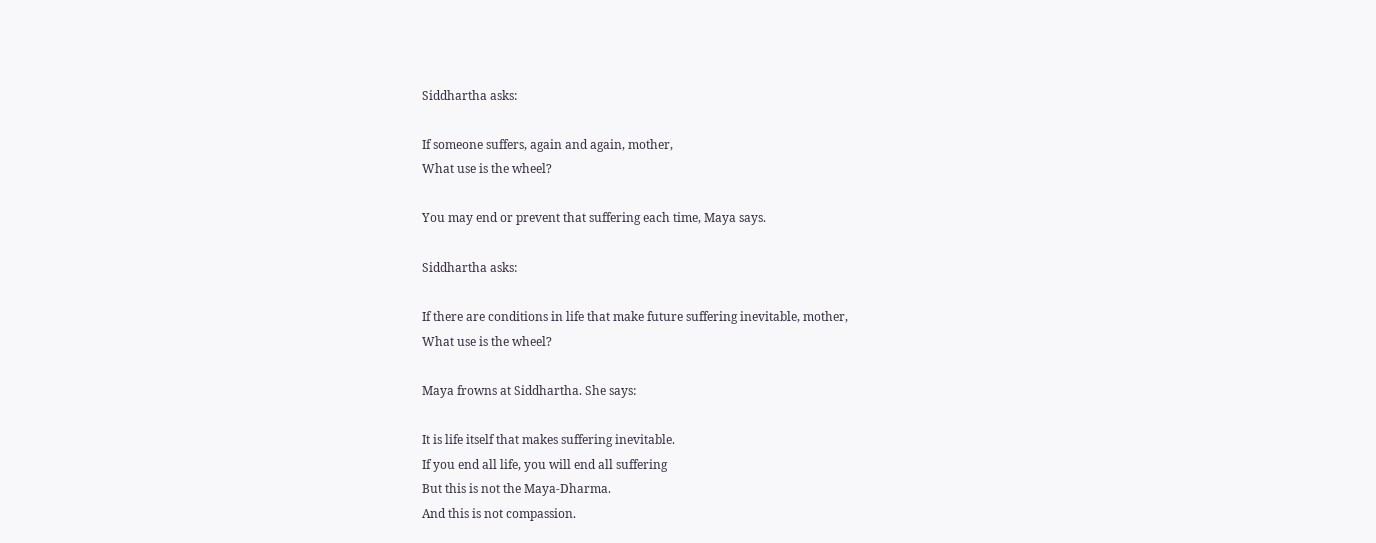Siddhartha asks:

If someone suffers, again and again, mother,
What use is the wheel?

You may end or prevent that suffering each time, Maya says.

Siddhartha asks:

If there are conditions in life that make future suffering inevitable, mother,
What use is the wheel?

Maya frowns at Siddhartha. She says:

It is life itself that makes suffering inevitable.
If you end all life, you will end all suffering
But this is not the Maya-Dharma.
And this is not compassion.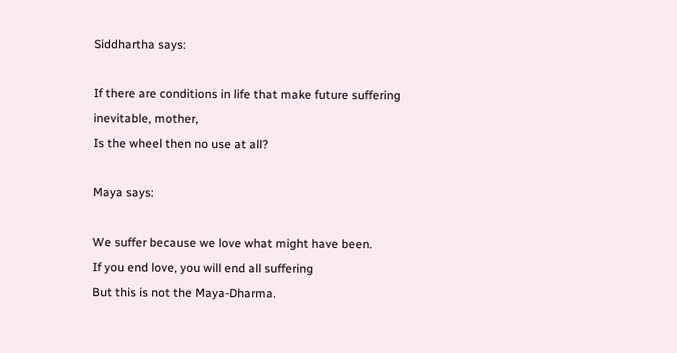Siddhartha says:

If there are conditions in life that make future suffering inevitable, mother,
Is the wheel then no use at all?

Maya says:

We suffer because we love what might have been.
If you end love, you will end all suffering
But this is not the Maya-Dharma.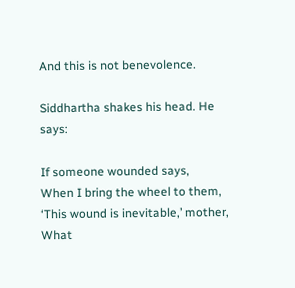And this is not benevolence.

Siddhartha shakes his head. He says:

If someone wounded says,
When I bring the wheel to them,
‘This wound is inevitable,’ mother,
What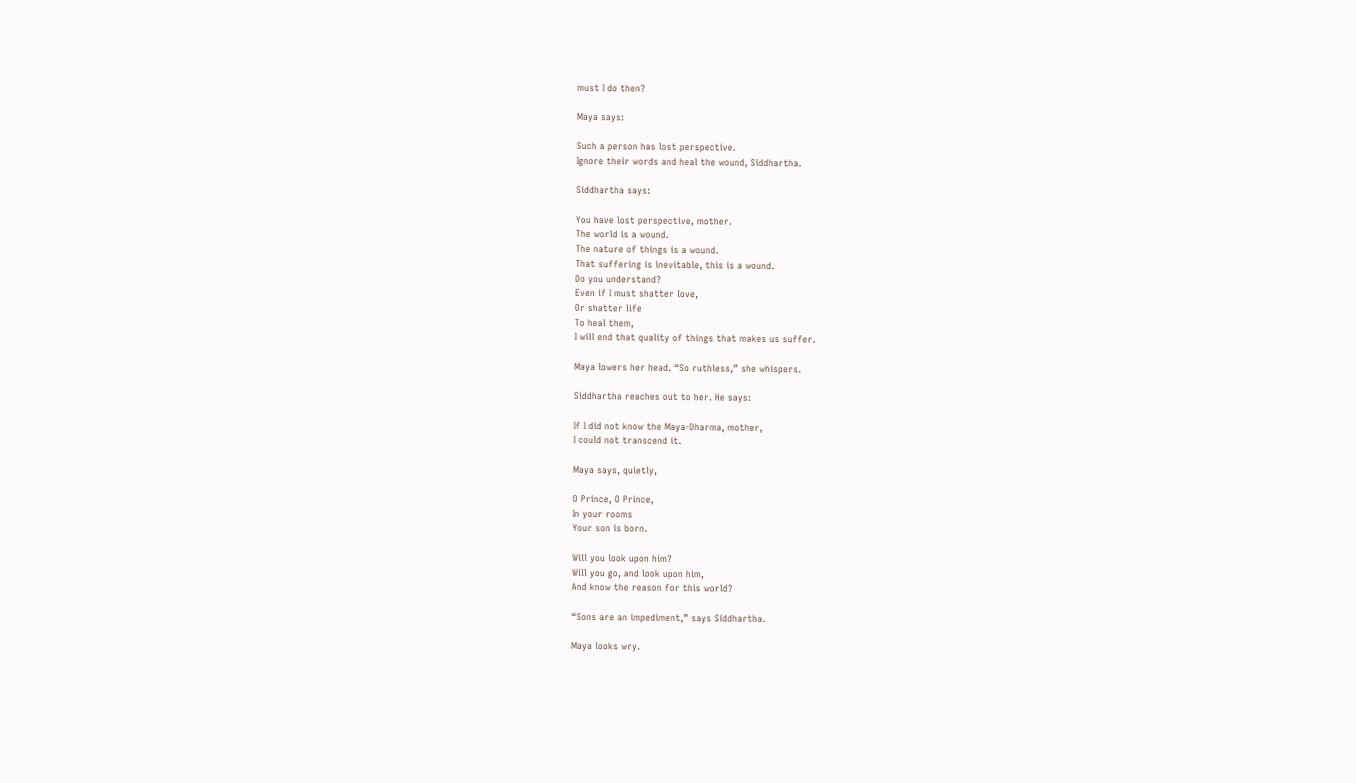must I do then?

Maya says:

Such a person has lost perspective.
Ignore their words and heal the wound, Siddhartha.

Siddhartha says:

You have lost perspective, mother.
The world is a wound.
The nature of things is a wound.
That suffering is inevitable, this is a wound.
Do you understand?
Even if I must shatter love,
Or shatter life
To heal them,
I will end that quality of things that makes us suffer.

Maya lowers her head. “So ruthless,” she whispers.

Siddhartha reaches out to her. He says:

If I did not know the Maya-Dharma, mother,
I could not transcend it.

Maya says, quietly,

O Prince, O Prince,
In your rooms
Your son is born.

Will you look upon him?
Will you go, and look upon him,
And know the reason for this world?

“Sons are an impediment,” says Siddhartha.

Maya looks wry.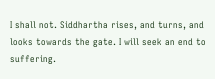I shall not. Siddhartha rises, and turns, and looks towards the gate. I will seek an end to suffering.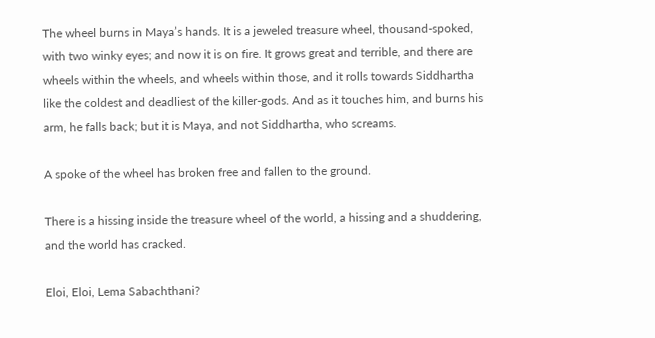The wheel burns in Maya’s hands. It is a jeweled treasure wheel, thousand-spoked, with two winky eyes; and now it is on fire. It grows great and terrible, and there are wheels within the wheels, and wheels within those, and it rolls towards Siddhartha like the coldest and deadliest of the killer-gods. And as it touches him, and burns his arm, he falls back; but it is Maya, and not Siddhartha, who screams.

A spoke of the wheel has broken free and fallen to the ground.

There is a hissing inside the treasure wheel of the world, a hissing and a shuddering, and the world has cracked.

Eloi, Eloi, Lema Sabachthani?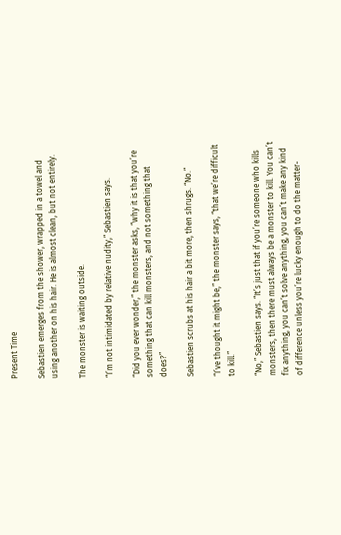Present Time

Sebastien emerges from the shower, wrapped in a towel and using another on his hair. He is almost clean, but not entirely.

The monster is waiting outside.

“I’m not intimidated by relative nudity,” Sebastien says.

“Did you ever wonder,” the monster asks, “why it is that you’re something that can kill monsters, and not something that does?”

Sebastien scrubs at his hair a bit more, then shrugs. “No.”

“I’ve thought it might be,” the monster says, “that we’re difficult to kill.”

“No,” Sebastien says. “It’s just that if you’re someone who kills monsters, then there must always be a monster to kill. You can’t fix anything, you can’t solve anything, you can’t make any kind of difference unless you’re lucky enough to do the matter-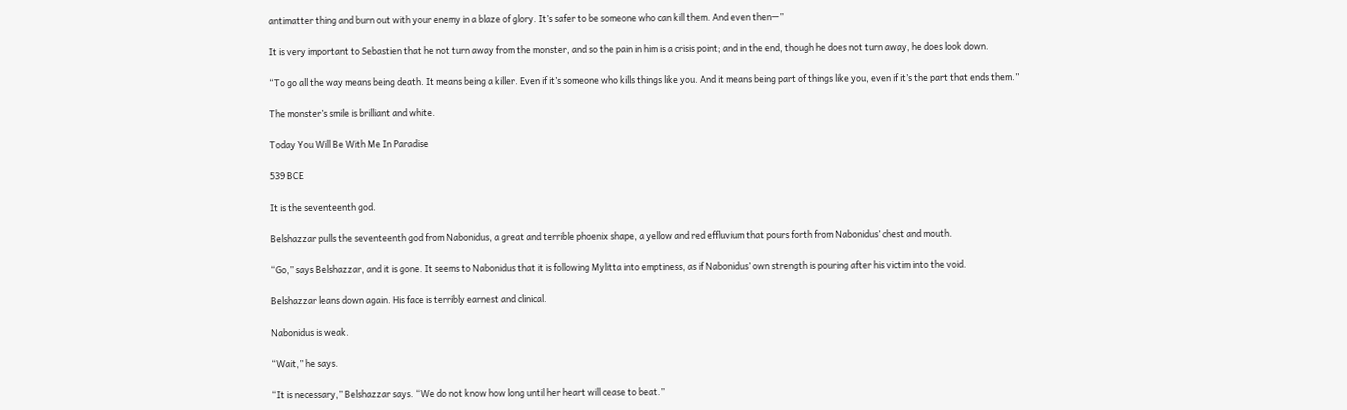antimatter thing and burn out with your enemy in a blaze of glory. It’s safer to be someone who can kill them. And even then—”

It is very important to Sebastien that he not turn away from the monster, and so the pain in him is a crisis point; and in the end, though he does not turn away, he does look down.

“To go all the way means being death. It means being a killer. Even if it’s someone who kills things like you. And it means being part of things like you, even if it’s the part that ends them.”

The monster’s smile is brilliant and white.

Today You Will Be With Me In Paradise

539 BCE

It is the seventeenth god.

Belshazzar pulls the seventeenth god from Nabonidus, a great and terrible phoenix shape, a yellow and red effluvium that pours forth from Nabonidus’ chest and mouth.

“Go,” says Belshazzar, and it is gone. It seems to Nabonidus that it is following Mylitta into emptiness, as if Nabonidus’ own strength is pouring after his victim into the void.

Belshazzar leans down again. His face is terribly earnest and clinical.

Nabonidus is weak.

“Wait,” he says.

“It is necessary,” Belshazzar says. “We do not know how long until her heart will cease to beat.”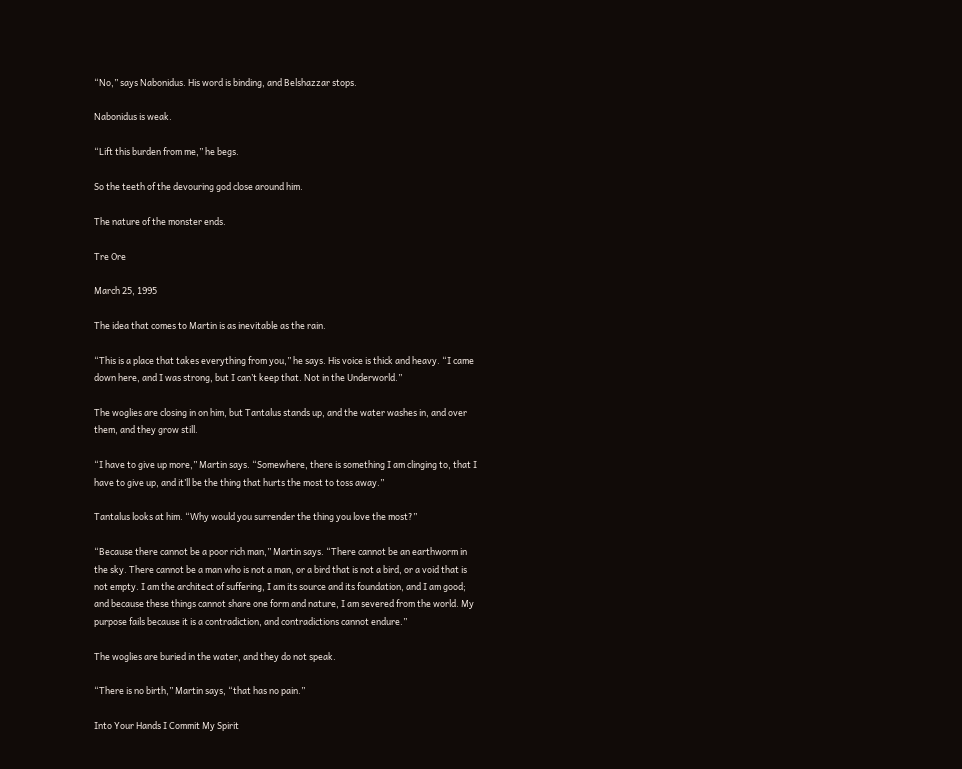“No,” says Nabonidus. His word is binding, and Belshazzar stops.

Nabonidus is weak.

“Lift this burden from me,” he begs.

So the teeth of the devouring god close around him.

The nature of the monster ends.

Tre Ore

March 25, 1995

The idea that comes to Martin is as inevitable as the rain.

“This is a place that takes everything from you,” he says. His voice is thick and heavy. “I came down here, and I was strong, but I can’t keep that. Not in the Underworld.”

The woglies are closing in on him, but Tantalus stands up, and the water washes in, and over them, and they grow still.

“I have to give up more,” Martin says. “Somewhere, there is something I am clinging to, that I have to give up, and it’ll be the thing that hurts the most to toss away.”

Tantalus looks at him. “Why would you surrender the thing you love the most?”

“Because there cannot be a poor rich man,” Martin says. “There cannot be an earthworm in the sky. There cannot be a man who is not a man, or a bird that is not a bird, or a void that is not empty. I am the architect of suffering, I am its source and its foundation, and I am good; and because these things cannot share one form and nature, I am severed from the world. My purpose fails because it is a contradiction, and contradictions cannot endure.”

The woglies are buried in the water, and they do not speak.

“There is no birth,” Martin says, “that has no pain.”

Into Your Hands I Commit My Spirit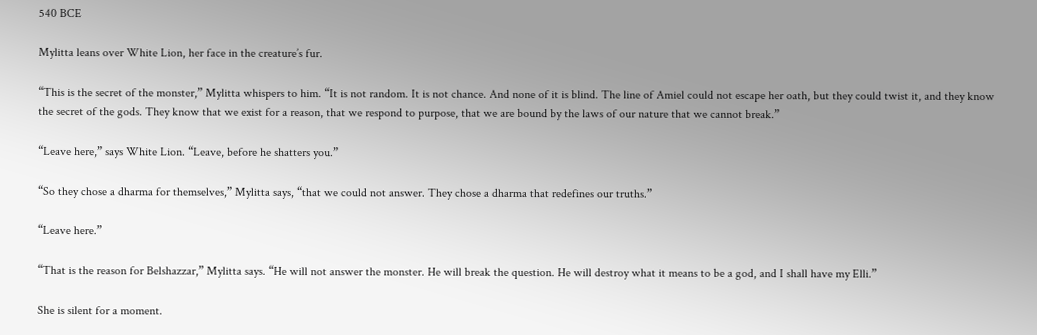540 BCE

Mylitta leans over White Lion, her face in the creature’s fur.

“This is the secret of the monster,” Mylitta whispers to him. “It is not random. It is not chance. And none of it is blind. The line of Amiel could not escape her oath, but they could twist it, and they know the secret of the gods. They know that we exist for a reason, that we respond to purpose, that we are bound by the laws of our nature that we cannot break.”

“Leave here,” says White Lion. “Leave, before he shatters you.”

“So they chose a dharma for themselves,” Mylitta says, “that we could not answer. They chose a dharma that redefines our truths.”

“Leave here.”

“That is the reason for Belshazzar,” Mylitta says. “He will not answer the monster. He will break the question. He will destroy what it means to be a god, and I shall have my Elli.”

She is silent for a moment.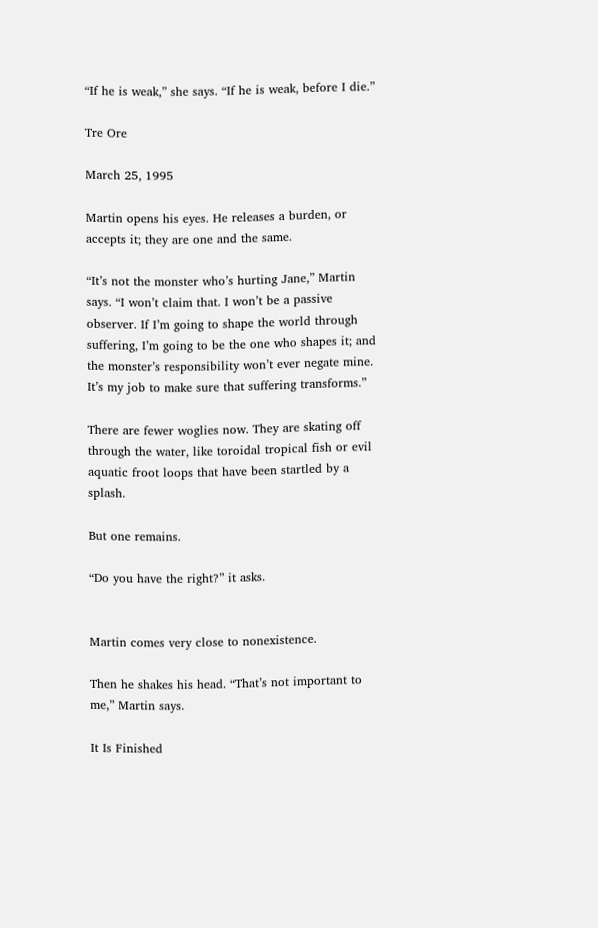“If he is weak,” she says. “If he is weak, before I die.”

Tre Ore

March 25, 1995

Martin opens his eyes. He releases a burden, or accepts it; they are one and the same.

“It’s not the monster who’s hurting Jane,” Martin says. “I won’t claim that. I won’t be a passive observer. If I’m going to shape the world through suffering, I’m going to be the one who shapes it; and the monster’s responsibility won’t ever negate mine. It’s my job to make sure that suffering transforms.”

There are fewer woglies now. They are skating off through the water, like toroidal tropical fish or evil aquatic froot loops that have been startled by a splash.

But one remains.

“Do you have the right?” it asks.


Martin comes very close to nonexistence.

Then he shakes his head. “That’s not important to me,” Martin says.

It Is Finished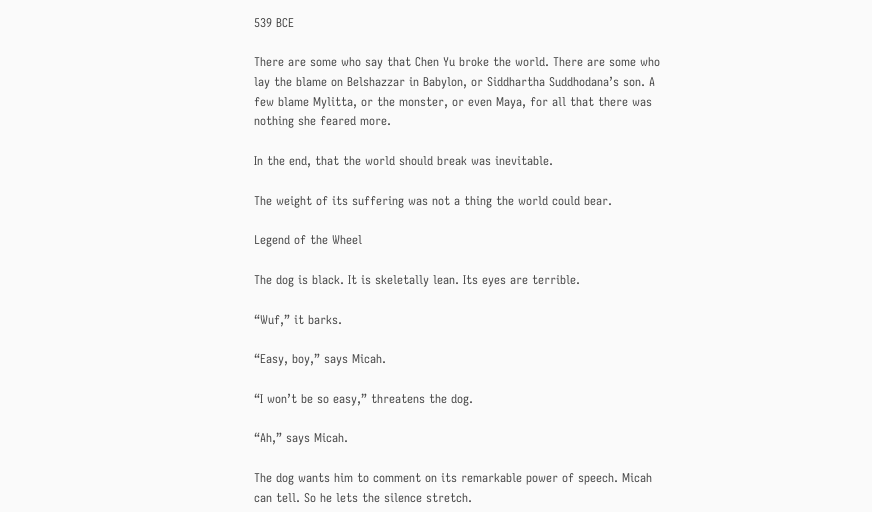539 BCE

There are some who say that Chen Yu broke the world. There are some who lay the blame on Belshazzar in Babylon, or Siddhartha Suddhodana’s son. A few blame Mylitta, or the monster, or even Maya, for all that there was nothing she feared more.

In the end, that the world should break was inevitable.

The weight of its suffering was not a thing the world could bear.

Legend of the Wheel

The dog is black. It is skeletally lean. Its eyes are terrible.

“Wuf,” it barks.

“Easy, boy,” says Micah.

“I won’t be so easy,” threatens the dog.

“Ah,” says Micah.

The dog wants him to comment on its remarkable power of speech. Micah can tell. So he lets the silence stretch.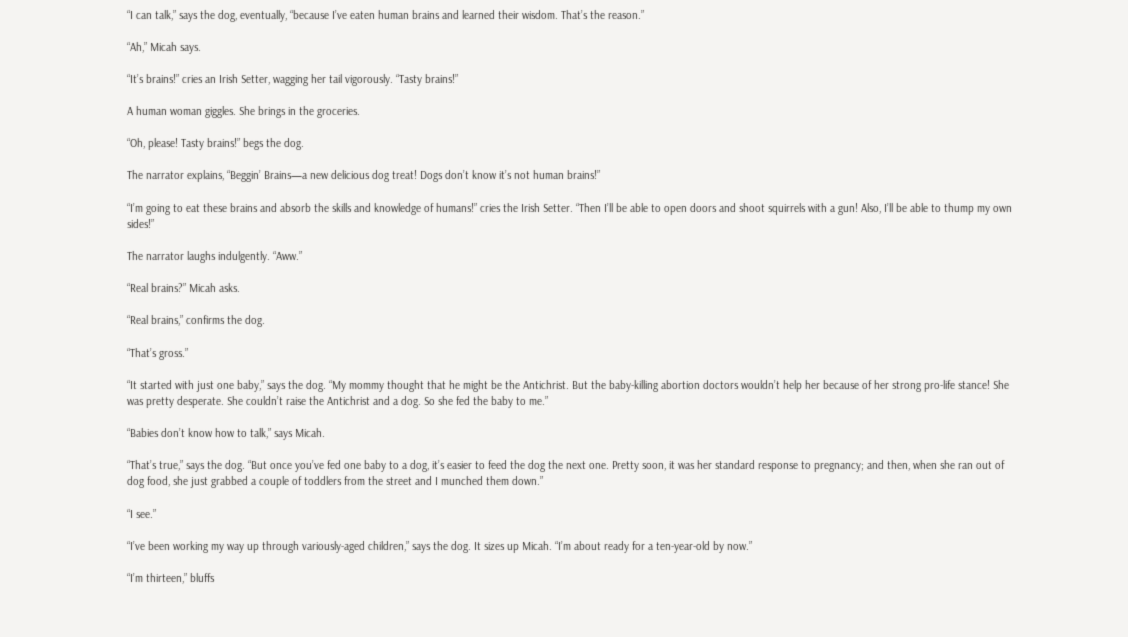“I can talk,” says the dog, eventually, “because I’ve eaten human brains and learned their wisdom. That’s the reason.”

“Ah,” Micah says.

“It’s brains!” cries an Irish Setter, wagging her tail vigorously. “Tasty brains!”

A human woman giggles. She brings in the groceries.

“Oh, please! Tasty brains!” begs the dog.

The narrator explains, “Beggin’ Brains—a new delicious dog treat! Dogs don’t know it’s not human brains!”

“I’m going to eat these brains and absorb the skills and knowledge of humans!” cries the Irish Setter. “Then I’ll be able to open doors and shoot squirrels with a gun! Also, I’ll be able to thump my own sides!”

The narrator laughs indulgently. “Aww.”

“Real brains?” Micah asks.

“Real brains,” confirms the dog.

“That’s gross.”

“It started with just one baby,” says the dog. “My mommy thought that he might be the Antichrist. But the baby-killing abortion doctors wouldn’t help her because of her strong pro-life stance! She was pretty desperate. She couldn’t raise the Antichrist and a dog. So she fed the baby to me.”

“Babies don’t know how to talk,” says Micah.

“That’s true,” says the dog. “But once you’ve fed one baby to a dog, it’s easier to feed the dog the next one. Pretty soon, it was her standard response to pregnancy; and then, when she ran out of dog food, she just grabbed a couple of toddlers from the street and I munched them down.”

“I see.”

“I’ve been working my way up through variously-aged children,” says the dog. It sizes up Micah. “I’m about ready for a ten-year-old by now.”

“I’m thirteen,” bluffs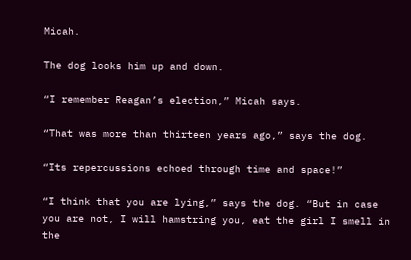Micah.

The dog looks him up and down.

“I remember Reagan’s election,” Micah says.

“That was more than thirteen years ago,” says the dog.

“Its repercussions echoed through time and space!”

“I think that you are lying,” says the dog. “But in case you are not, I will hamstring you, eat the girl I smell in the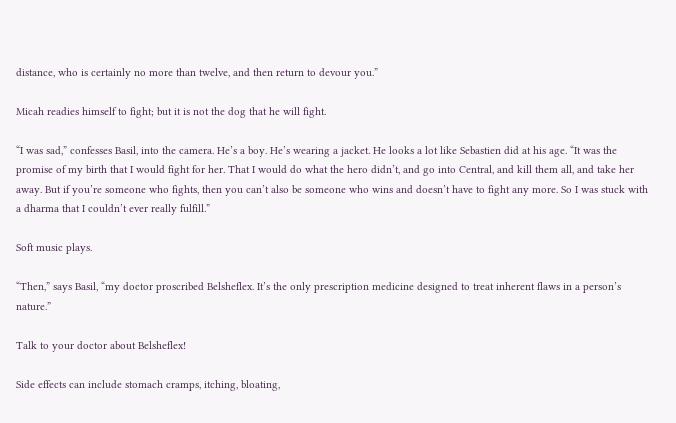distance, who is certainly no more than twelve, and then return to devour you.”

Micah readies himself to fight; but it is not the dog that he will fight.

“I was sad,” confesses Basil, into the camera. He’s a boy. He’s wearing a jacket. He looks a lot like Sebastien did at his age. “It was the promise of my birth that I would fight for her. That I would do what the hero didn’t, and go into Central, and kill them all, and take her away. But if you’re someone who fights, then you can’t also be someone who wins and doesn’t have to fight any more. So I was stuck with a dharma that I couldn’t ever really fulfill.”

Soft music plays.

“Then,” says Basil, “my doctor proscribed Belsheflex. It’s the only prescription medicine designed to treat inherent flaws in a person’s nature.”

Talk to your doctor about Belsheflex!

Side effects can include stomach cramps, itching, bloating,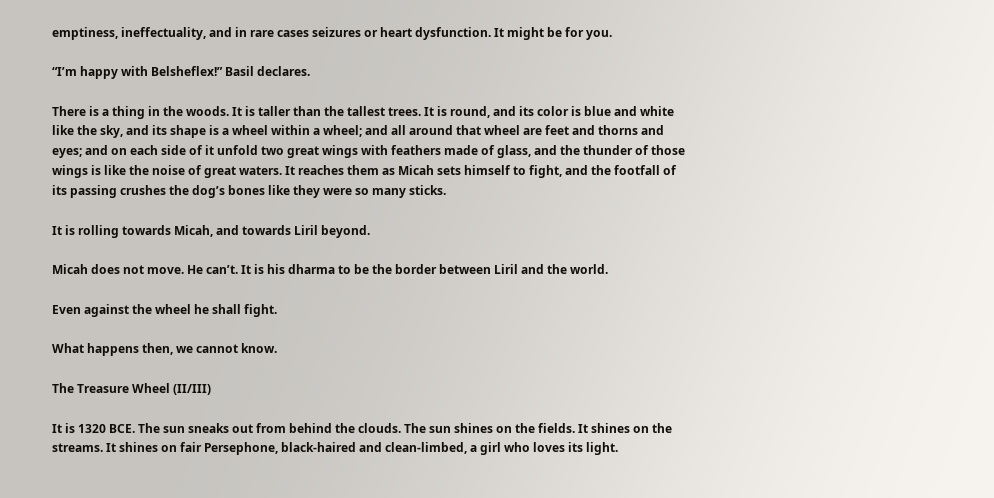emptiness, ineffectuality, and in rare cases seizures or heart dysfunction. It might be for you.

“I’m happy with Belsheflex!” Basil declares.

There is a thing in the woods. It is taller than the tallest trees. It is round, and its color is blue and white like the sky, and its shape is a wheel within a wheel; and all around that wheel are feet and thorns and eyes; and on each side of it unfold two great wings with feathers made of glass, and the thunder of those wings is like the noise of great waters. It reaches them as Micah sets himself to fight, and the footfall of its passing crushes the dog’s bones like they were so many sticks.

It is rolling towards Micah, and towards Liril beyond.

Micah does not move. He can’t. It is his dharma to be the border between Liril and the world.

Even against the wheel he shall fight.

What happens then, we cannot know.

The Treasure Wheel (II/III)

It is 1320 BCE. The sun sneaks out from behind the clouds. The sun shines on the fields. It shines on the streams. It shines on fair Persephone, black-haired and clean-limbed, a girl who loves its light.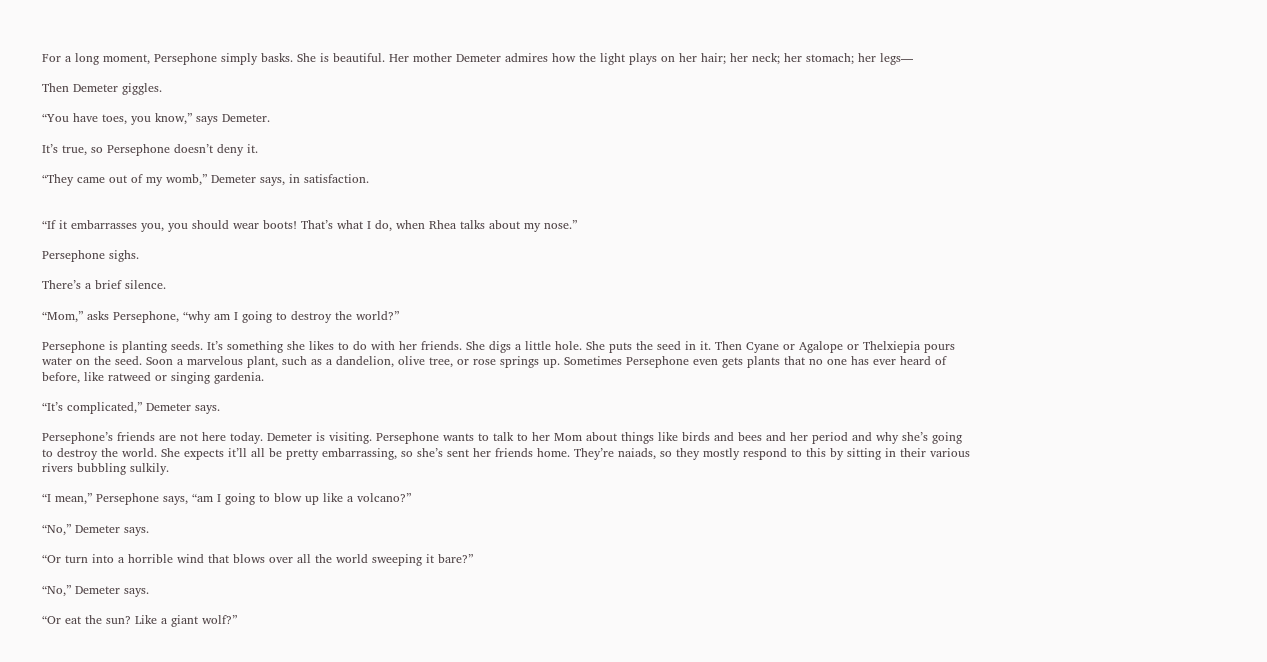For a long moment, Persephone simply basks. She is beautiful. Her mother Demeter admires how the light plays on her hair; her neck; her stomach; her legs—

Then Demeter giggles.

“You have toes, you know,” says Demeter.

It’s true, so Persephone doesn’t deny it.

“They came out of my womb,” Demeter says, in satisfaction.


“If it embarrasses you, you should wear boots! That’s what I do, when Rhea talks about my nose.”

Persephone sighs.

There’s a brief silence.

“Mom,” asks Persephone, “why am I going to destroy the world?”

Persephone is planting seeds. It’s something she likes to do with her friends. She digs a little hole. She puts the seed in it. Then Cyane or Agalope or Thelxiepia pours water on the seed. Soon a marvelous plant, such as a dandelion, olive tree, or rose springs up. Sometimes Persephone even gets plants that no one has ever heard of before, like ratweed or singing gardenia.

“It’s complicated,” Demeter says.

Persephone’s friends are not here today. Demeter is visiting. Persephone wants to talk to her Mom about things like birds and bees and her period and why she’s going to destroy the world. She expects it’ll all be pretty embarrassing, so she’s sent her friends home. They’re naiads, so they mostly respond to this by sitting in their various rivers bubbling sulkily.

“I mean,” Persephone says, “am I going to blow up like a volcano?”

“No,” Demeter says.

“Or turn into a horrible wind that blows over all the world sweeping it bare?”

“No,” Demeter says.

“Or eat the sun? Like a giant wolf?”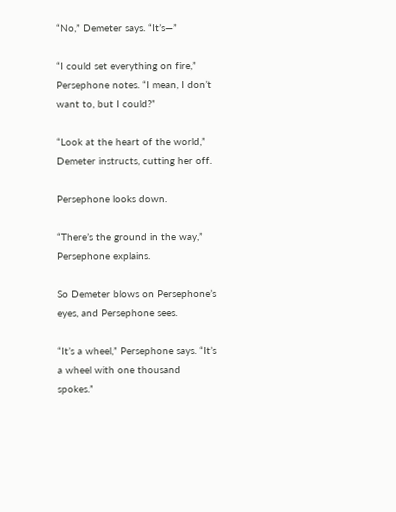“No,” Demeter says. “It’s—”

“I could set everything on fire,” Persephone notes. “I mean, I don’t want to, but I could?”

“Look at the heart of the world,” Demeter instructs, cutting her off.

Persephone looks down.

“There’s the ground in the way,” Persephone explains.

So Demeter blows on Persephone’s eyes, and Persephone sees.

“It’s a wheel,” Persephone says. “It’s a wheel with one thousand spokes.”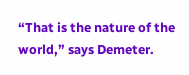“That is the nature of the world,” says Demeter.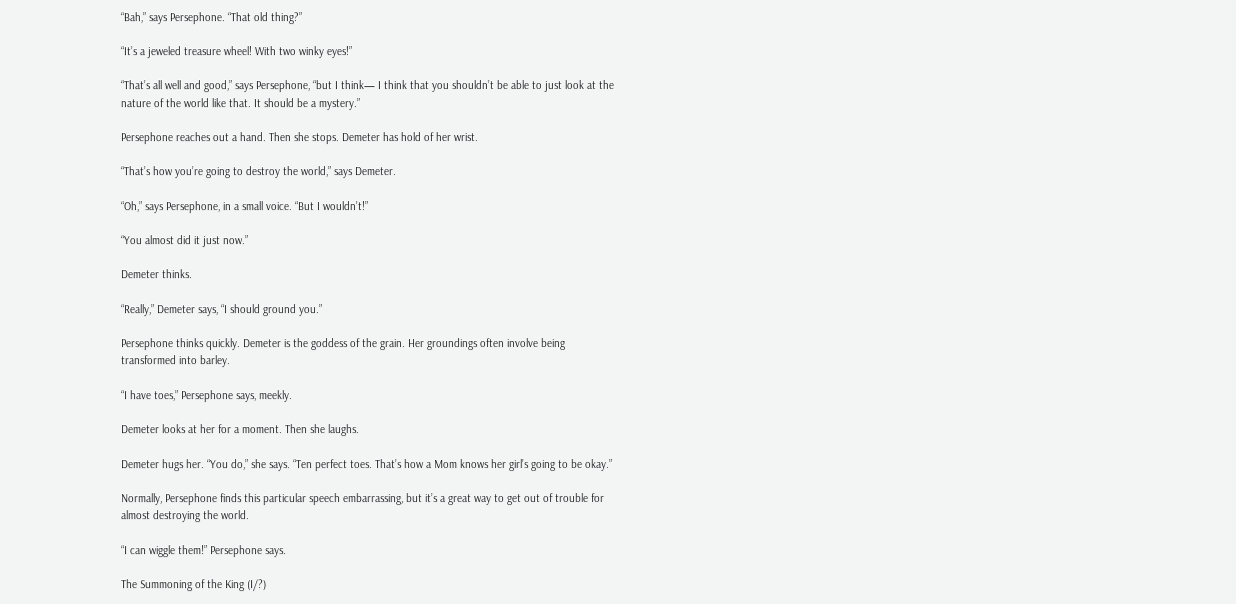“Bah,” says Persephone. “That old thing?”

“It’s a jeweled treasure wheel! With two winky eyes!”

“That’s all well and good,” says Persephone, “but I think— I think that you shouldn’t be able to just look at the nature of the world like that. It should be a mystery.”

Persephone reaches out a hand. Then she stops. Demeter has hold of her wrist.

“That’s how you’re going to destroy the world,” says Demeter.

“Oh,” says Persephone, in a small voice. “But I wouldn’t!”

“You almost did it just now.”

Demeter thinks.

“Really,” Demeter says, “I should ground you.”

Persephone thinks quickly. Demeter is the goddess of the grain. Her groundings often involve being transformed into barley.

“I have toes,” Persephone says, meekly.

Demeter looks at her for a moment. Then she laughs.

Demeter hugs her. “You do,” she says. “Ten perfect toes. That’s how a Mom knows her girl’s going to be okay.”

Normally, Persephone finds this particular speech embarrassing, but it’s a great way to get out of trouble for almost destroying the world.

“I can wiggle them!” Persephone says.

The Summoning of the King (I/?)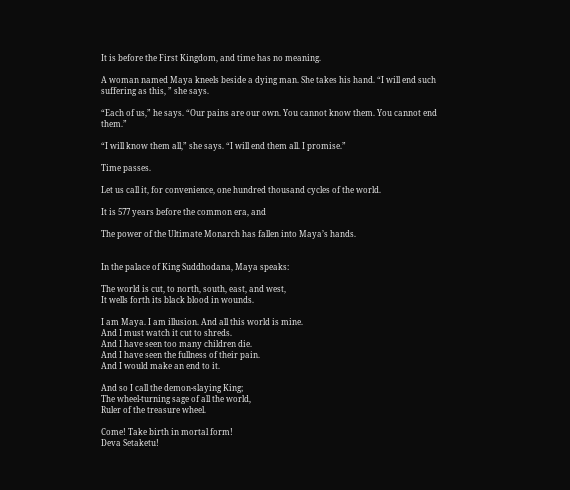It is before the First Kingdom, and time has no meaning.

A woman named Maya kneels beside a dying man. She takes his hand. “I will end such suffering as this, ” she says.

“Each of us,” he says. “Our pains are our own. You cannot know them. You cannot end them.”

“I will know them all,” she says. “I will end them all. I promise.”

Time passes.

Let us call it, for convenience, one hundred thousand cycles of the world.

It is 577 years before the common era, and

The power of the Ultimate Monarch has fallen into Maya’s hands.


In the palace of King Suddhodana, Maya speaks:

The world is cut, to north, south, east, and west,
It wells forth its black blood in wounds.

I am Maya. I am illusion. And all this world is mine.
And I must watch it cut to shreds.
And I have seen too many children die.
And I have seen the fullness of their pain.
And I would make an end to it.

And so I call the demon-slaying King;
The wheel-turning sage of all the world,
Ruler of the treasure wheel.

Come! Take birth in mortal form!
Deva Setaketu!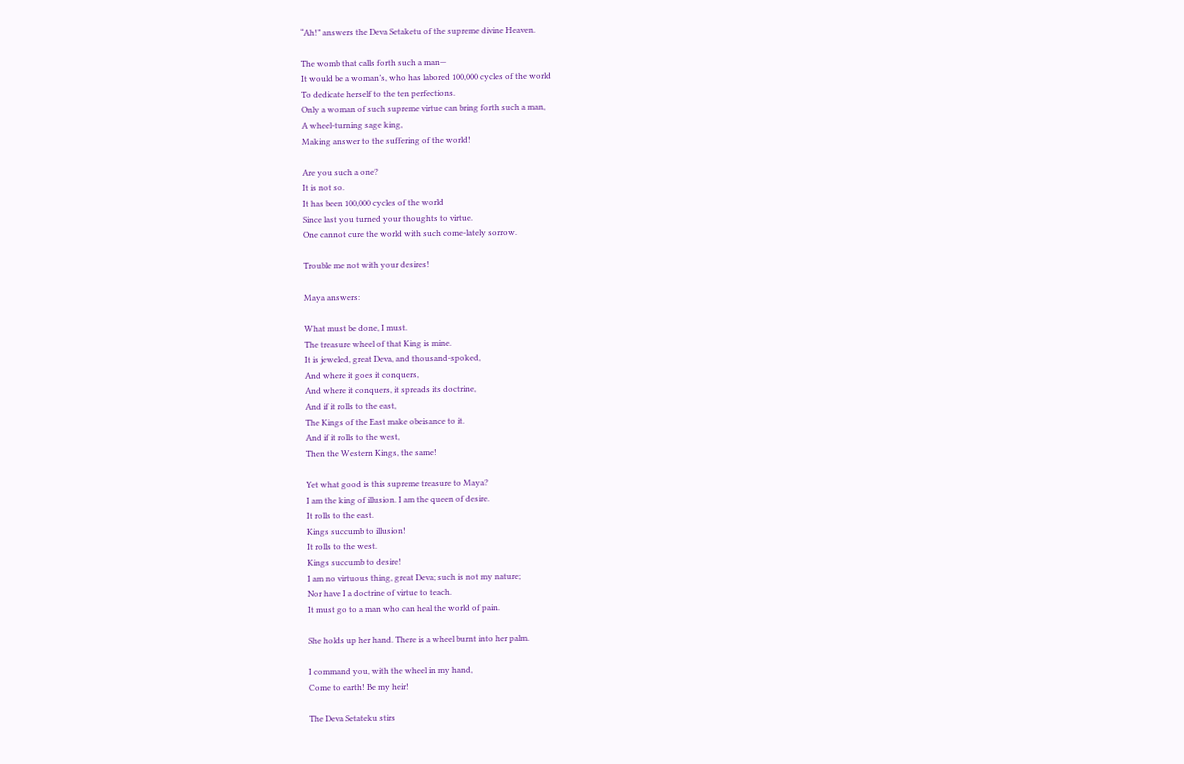“Ah!” answers the Deva Setaketu of the supreme divine Heaven.

The womb that calls forth such a man—
It would be a woman’s, who has labored 100,000 cycles of the world
To dedicate herself to the ten perfections.
Only a woman of such supreme virtue can bring forth such a man,
A wheel-turning sage king,
Making answer to the suffering of the world!

Are you such a one?
It is not so.
It has been 100,000 cycles of the world
Since last you turned your thoughts to virtue.
One cannot cure the world with such come-lately sorrow.

Trouble me not with your desires!

Maya answers:

What must be done, I must.
The treasure wheel of that King is mine.
It is jeweled, great Deva, and thousand-spoked,
And where it goes it conquers,
And where it conquers, it spreads its doctrine,
And if it rolls to the east,
The Kings of the East make obeisance to it.
And if it rolls to the west,
Then the Western Kings, the same!

Yet what good is this supreme treasure to Maya?
I am the king of illusion. I am the queen of desire.
It rolls to the east.
Kings succumb to illusion!
It rolls to the west.
Kings succumb to desire!
I am no virtuous thing, great Deva; such is not my nature;
Nor have I a doctrine of virtue to teach.
It must go to a man who can heal the world of pain.

She holds up her hand. There is a wheel burnt into her palm.

I command you, with the wheel in my hand,
Come to earth! Be my heir!

The Deva Setateku stirs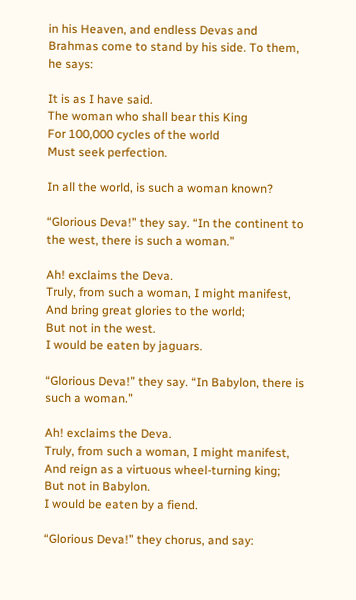in his Heaven, and endless Devas and Brahmas come to stand by his side. To them, he says:

It is as I have said.
The woman who shall bear this King
For 100,000 cycles of the world
Must seek perfection.

In all the world, is such a woman known?

“Glorious Deva!” they say. “In the continent to the west, there is such a woman.”

Ah! exclaims the Deva.
Truly, from such a woman, I might manifest,
And bring great glories to the world;
But not in the west.
I would be eaten by jaguars.

“Glorious Deva!” they say. “In Babylon, there is such a woman.”

Ah! exclaims the Deva.
Truly, from such a woman, I might manifest,
And reign as a virtuous wheel-turning king;
But not in Babylon.
I would be eaten by a fiend.

“Glorious Deva!” they chorus, and say: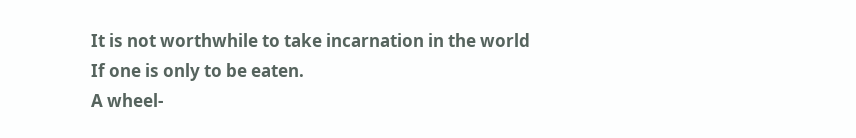It is not worthwhile to take incarnation in the world
If one is only to be eaten.
A wheel-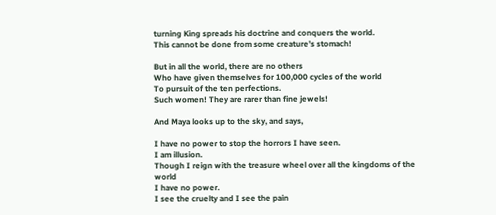turning King spreads his doctrine and conquers the world.
This cannot be done from some creature’s stomach!

But in all the world, there are no others
Who have given themselves for 100,000 cycles of the world
To pursuit of the ten perfections.
Such women! They are rarer than fine jewels!

And Maya looks up to the sky, and says,

I have no power to stop the horrors I have seen.
I am illusion.
Though I reign with the treasure wheel over all the kingdoms of the world
I have no power.
I see the cruelty and I see the pain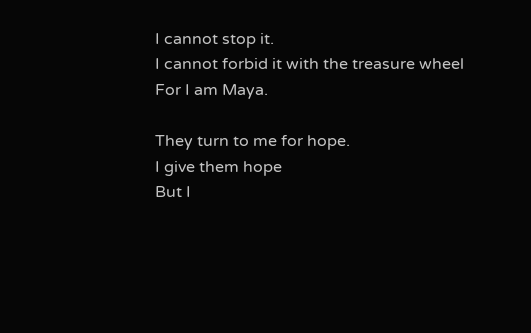I cannot stop it.
I cannot forbid it with the treasure wheel
For I am Maya.

They turn to me for hope.
I give them hope
But I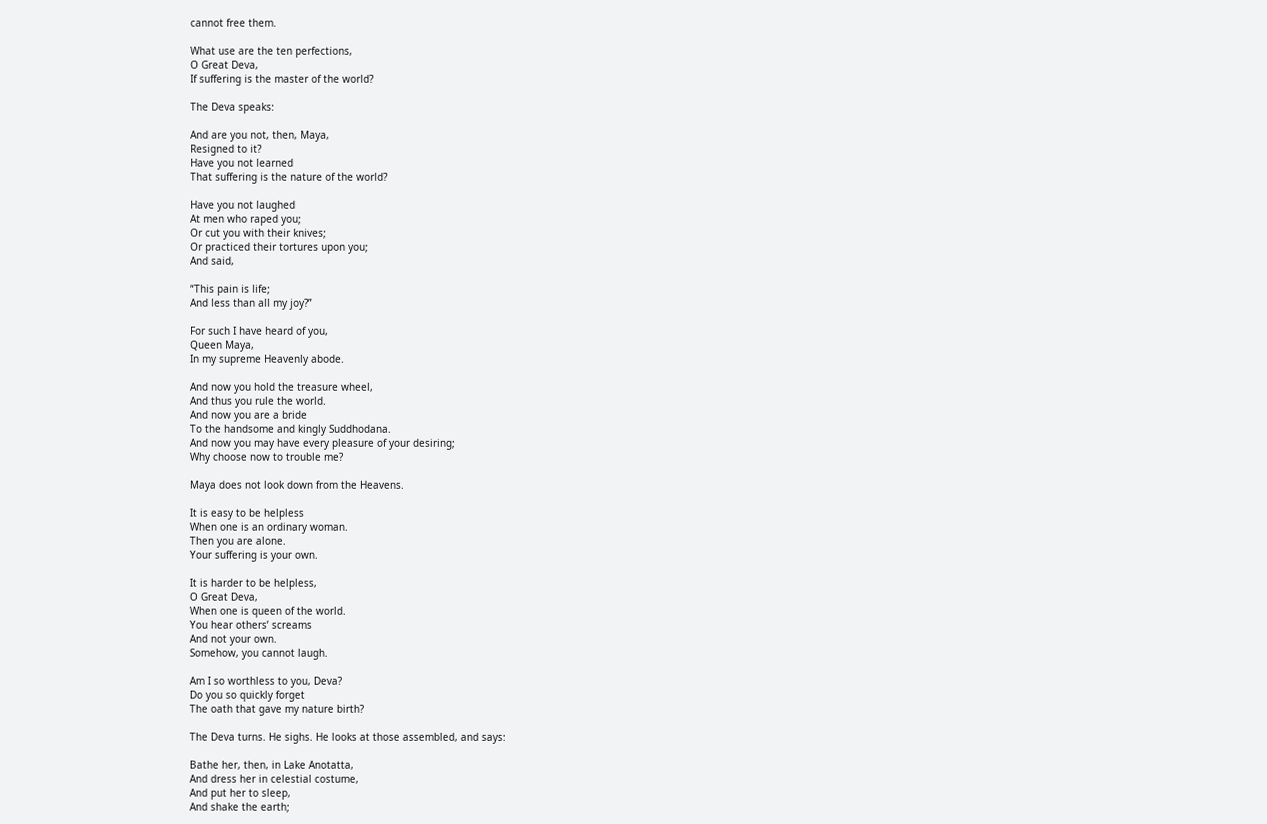cannot free them.

What use are the ten perfections,
O Great Deva,
If suffering is the master of the world?

The Deva speaks:

And are you not, then, Maya,
Resigned to it?
Have you not learned
That suffering is the nature of the world?

Have you not laughed
At men who raped you;
Or cut you with their knives;
Or practiced their tortures upon you;
And said,

“This pain is life;
And less than all my joy?”

For such I have heard of you,
Queen Maya,
In my supreme Heavenly abode.

And now you hold the treasure wheel,
And thus you rule the world.
And now you are a bride
To the handsome and kingly Suddhodana.
And now you may have every pleasure of your desiring;
Why choose now to trouble me?

Maya does not look down from the Heavens.

It is easy to be helpless
When one is an ordinary woman.
Then you are alone.
Your suffering is your own.

It is harder to be helpless,
O Great Deva,
When one is queen of the world.
You hear others’ screams
And not your own.
Somehow, you cannot laugh.

Am I so worthless to you, Deva?
Do you so quickly forget
The oath that gave my nature birth?

The Deva turns. He sighs. He looks at those assembled, and says:

Bathe her, then, in Lake Anotatta,
And dress her in celestial costume,
And put her to sleep,
And shake the earth;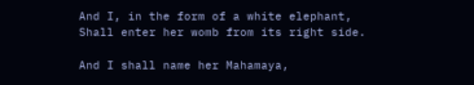And I, in the form of a white elephant,
Shall enter her womb from its right side.

And I shall name her Mahamaya,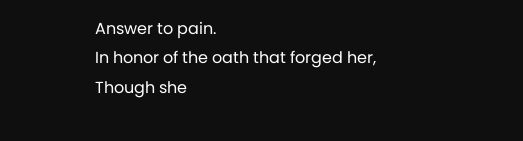Answer to pain.
In honor of the oath that forged her,
Though she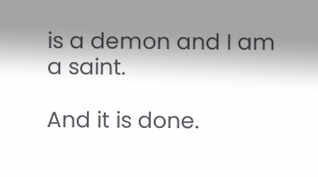is a demon and I am a saint.

And it is done.